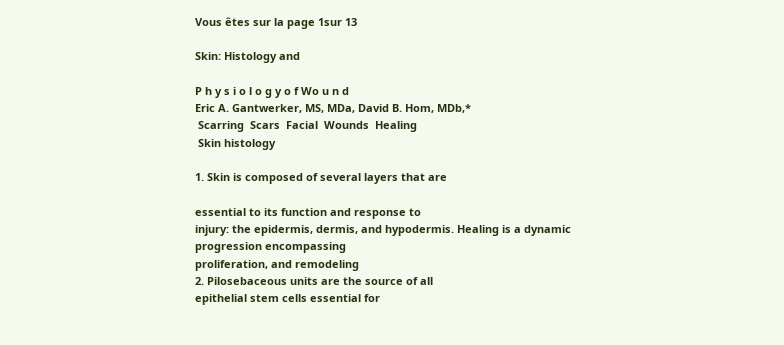Vous êtes sur la page 1sur 13

Skin: Histology and

P h y s i o l o g y o f Wo u n d
Eric A. Gantwerker, MS, MDa, David B. Hom, MDb,*
 Scarring  Scars  Facial  Wounds  Healing
 Skin histology

1. Skin is composed of several layers that are

essential to its function and response to
injury: the epidermis, dermis, and hypodermis. Healing is a dynamic progression encompassing
proliferation, and remodeling
2. Pilosebaceous units are the source of all
epithelial stem cells essential for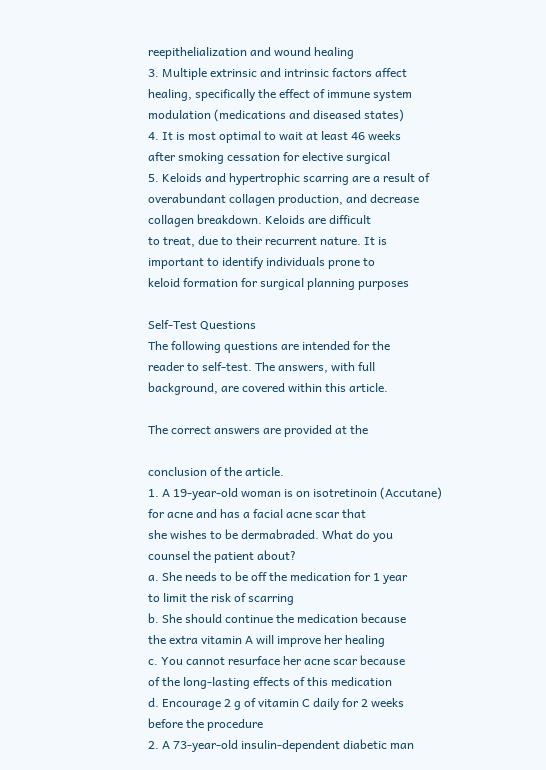reepithelialization and wound healing
3. Multiple extrinsic and intrinsic factors affect
healing, specifically the effect of immune system
modulation (medications and diseased states)
4. It is most optimal to wait at least 46 weeks
after smoking cessation for elective surgical
5. Keloids and hypertrophic scarring are a result of
overabundant collagen production, and decrease collagen breakdown. Keloids are difficult
to treat, due to their recurrent nature. It is
important to identify individuals prone to
keloid formation for surgical planning purposes

Self-Test Questions
The following questions are intended for the
reader to self-test. The answers, with full
background, are covered within this article.

The correct answers are provided at the

conclusion of the article.
1. A 19-year-old woman is on isotretinoin (Accutane) for acne and has a facial acne scar that
she wishes to be dermabraded. What do you
counsel the patient about?
a. She needs to be off the medication for 1 year
to limit the risk of scarring
b. She should continue the medication because
the extra vitamin A will improve her healing
c. You cannot resurface her acne scar because
of the long-lasting effects of this medication
d. Encourage 2 g of vitamin C daily for 2 weeks
before the procedure
2. A 73-year-old insulin-dependent diabetic man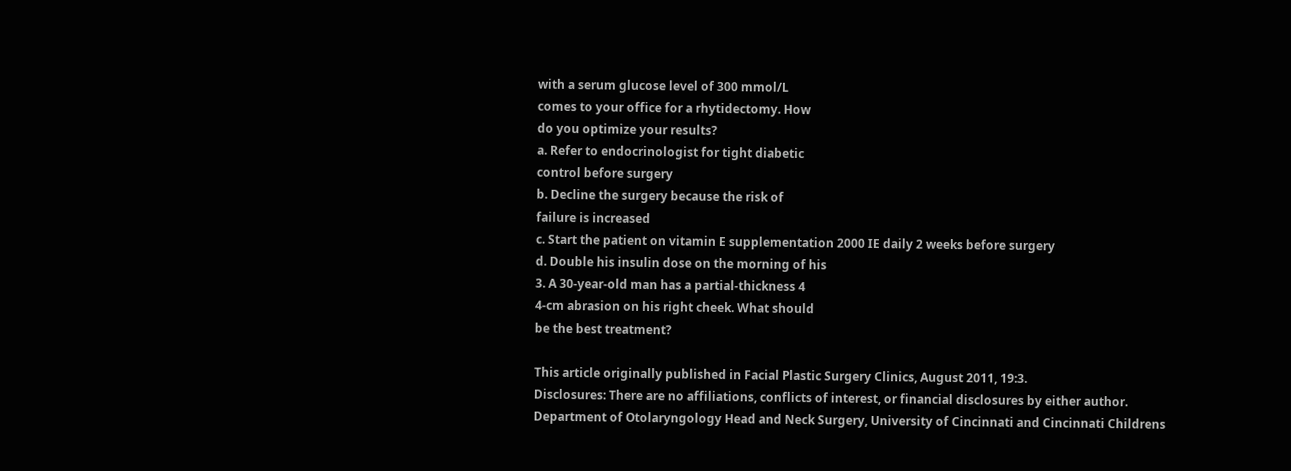with a serum glucose level of 300 mmol/L
comes to your office for a rhytidectomy. How
do you optimize your results?
a. Refer to endocrinologist for tight diabetic
control before surgery
b. Decline the surgery because the risk of
failure is increased
c. Start the patient on vitamin E supplementation 2000 IE daily 2 weeks before surgery
d. Double his insulin dose on the morning of his
3. A 30-year-old man has a partial-thickness 4
4-cm abrasion on his right cheek. What should
be the best treatment?

This article originally published in Facial Plastic Surgery Clinics, August 2011, 19:3.
Disclosures: There are no affiliations, conflicts of interest, or financial disclosures by either author.
Department of Otolaryngology Head and Neck Surgery, University of Cincinnati and Cincinnati Childrens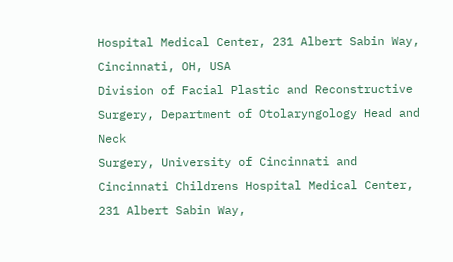Hospital Medical Center, 231 Albert Sabin Way, Cincinnati, OH, USA
Division of Facial Plastic and Reconstructive Surgery, Department of Otolaryngology Head and Neck
Surgery, University of Cincinnati and Cincinnati Childrens Hospital Medical Center, 231 Albert Sabin Way,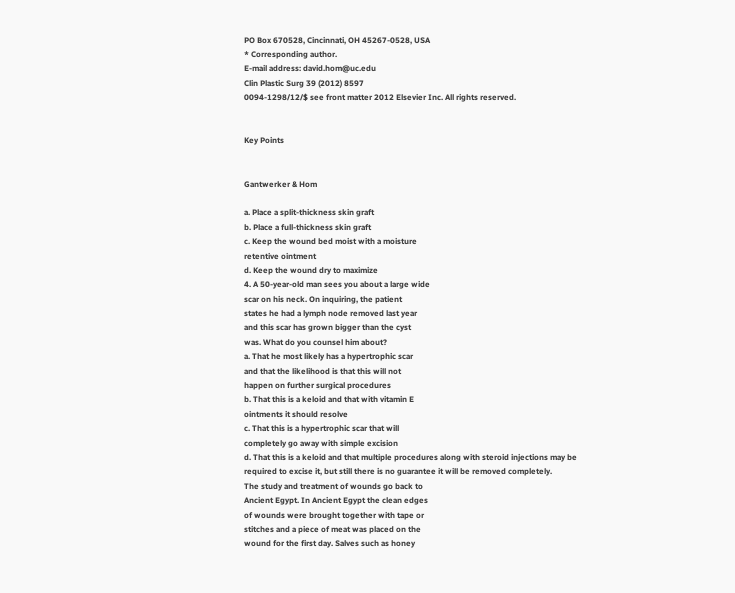PO Box 670528, Cincinnati, OH 45267-0528, USA
* Corresponding author.
E-mail address: david.hom@uc.edu
Clin Plastic Surg 39 (2012) 8597
0094-1298/12/$ see front matter 2012 Elsevier Inc. All rights reserved.


Key Points


Gantwerker & Hom

a. Place a split-thickness skin graft
b. Place a full-thickness skin graft
c. Keep the wound bed moist with a moisture
retentive ointment
d. Keep the wound dry to maximize
4. A 50-year-old man sees you about a large wide
scar on his neck. On inquiring, the patient
states he had a lymph node removed last year
and this scar has grown bigger than the cyst
was. What do you counsel him about?
a. That he most likely has a hypertrophic scar
and that the likelihood is that this will not
happen on further surgical procedures
b. That this is a keloid and that with vitamin E
ointments it should resolve
c. That this is a hypertrophic scar that will
completely go away with simple excision
d. That this is a keloid and that multiple procedures along with steroid injections may be
required to excise it, but still there is no guarantee it will be removed completely.
The study and treatment of wounds go back to
Ancient Egypt. In Ancient Egypt the clean edges
of wounds were brought together with tape or
stitches and a piece of meat was placed on the
wound for the first day. Salves such as honey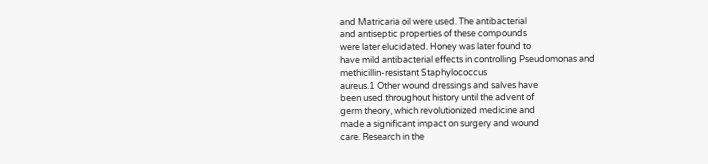and Matricaria oil were used. The antibacterial
and antiseptic properties of these compounds
were later elucidated. Honey was later found to
have mild antibacterial effects in controlling Pseudomonas and methicillin-resistant Staphylococcus
aureus.1 Other wound dressings and salves have
been used throughout history until the advent of
germ theory, which revolutionized medicine and
made a significant impact on surgery and wound
care. Research in the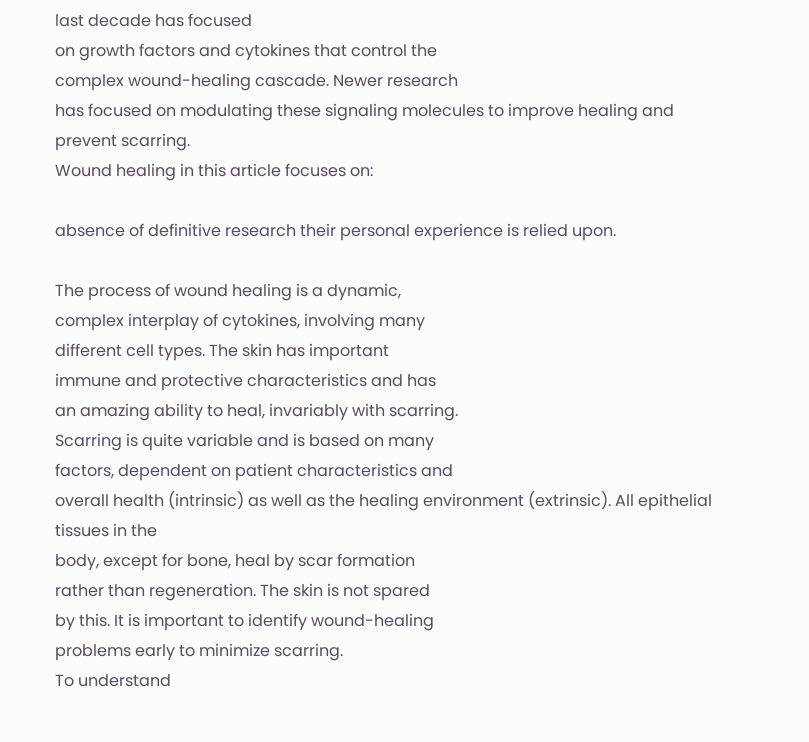last decade has focused
on growth factors and cytokines that control the
complex wound-healing cascade. Newer research
has focused on modulating these signaling molecules to improve healing and prevent scarring.
Wound healing in this article focuses on:

absence of definitive research their personal experience is relied upon.

The process of wound healing is a dynamic,
complex interplay of cytokines, involving many
different cell types. The skin has important
immune and protective characteristics and has
an amazing ability to heal, invariably with scarring.
Scarring is quite variable and is based on many
factors, dependent on patient characteristics and
overall health (intrinsic) as well as the healing environment (extrinsic). All epithelial tissues in the
body, except for bone, heal by scar formation
rather than regeneration. The skin is not spared
by this. It is important to identify wound-healing
problems early to minimize scarring.
To understand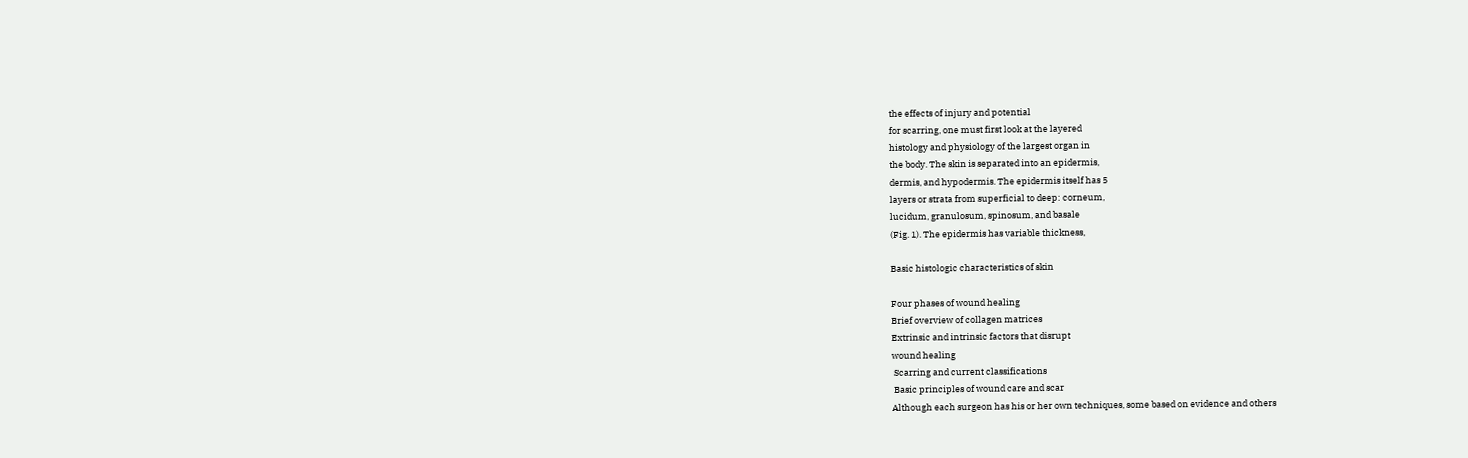the effects of injury and potential
for scarring, one must first look at the layered
histology and physiology of the largest organ in
the body. The skin is separated into an epidermis,
dermis, and hypodermis. The epidermis itself has 5
layers or strata from superficial to deep: corneum,
lucidum, granulosum, spinosum, and basale
(Fig. 1). The epidermis has variable thickness,

Basic histologic characteristics of skin

Four phases of wound healing
Brief overview of collagen matrices
Extrinsic and intrinsic factors that disrupt
wound healing
 Scarring and current classifications
 Basic principles of wound care and scar
Although each surgeon has his or her own techniques, some based on evidence and others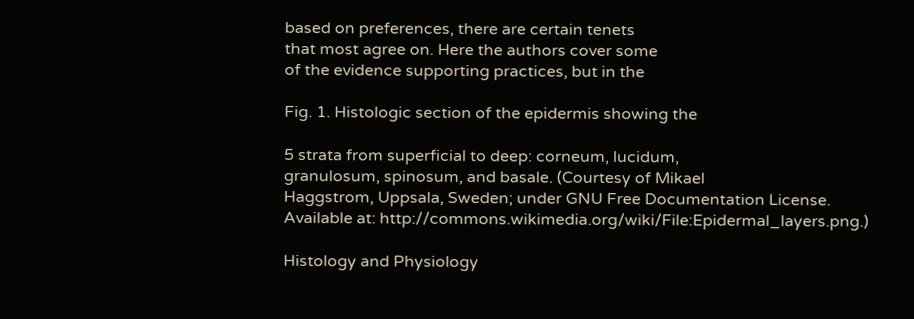based on preferences, there are certain tenets
that most agree on. Here the authors cover some
of the evidence supporting practices, but in the

Fig. 1. Histologic section of the epidermis showing the

5 strata from superficial to deep: corneum, lucidum,
granulosum, spinosum, and basale. (Courtesy of Mikael
Haggstrom, Uppsala, Sweden; under GNU Free Documentation License. Available at: http://commons.wikimedia.org/wiki/File:Epidermal_layers.png.)

Histology and Physiology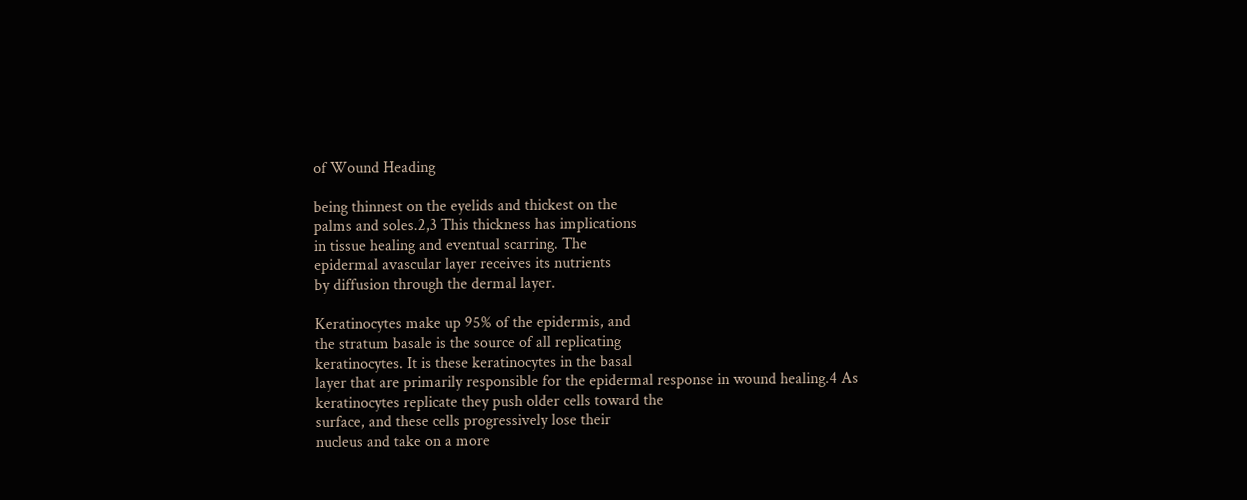of Wound Heading

being thinnest on the eyelids and thickest on the
palms and soles.2,3 This thickness has implications
in tissue healing and eventual scarring. The
epidermal avascular layer receives its nutrients
by diffusion through the dermal layer.

Keratinocytes make up 95% of the epidermis, and
the stratum basale is the source of all replicating
keratinocytes. It is these keratinocytes in the basal
layer that are primarily responsible for the epidermal response in wound healing.4 As keratinocytes replicate they push older cells toward the
surface, and these cells progressively lose their
nucleus and take on a more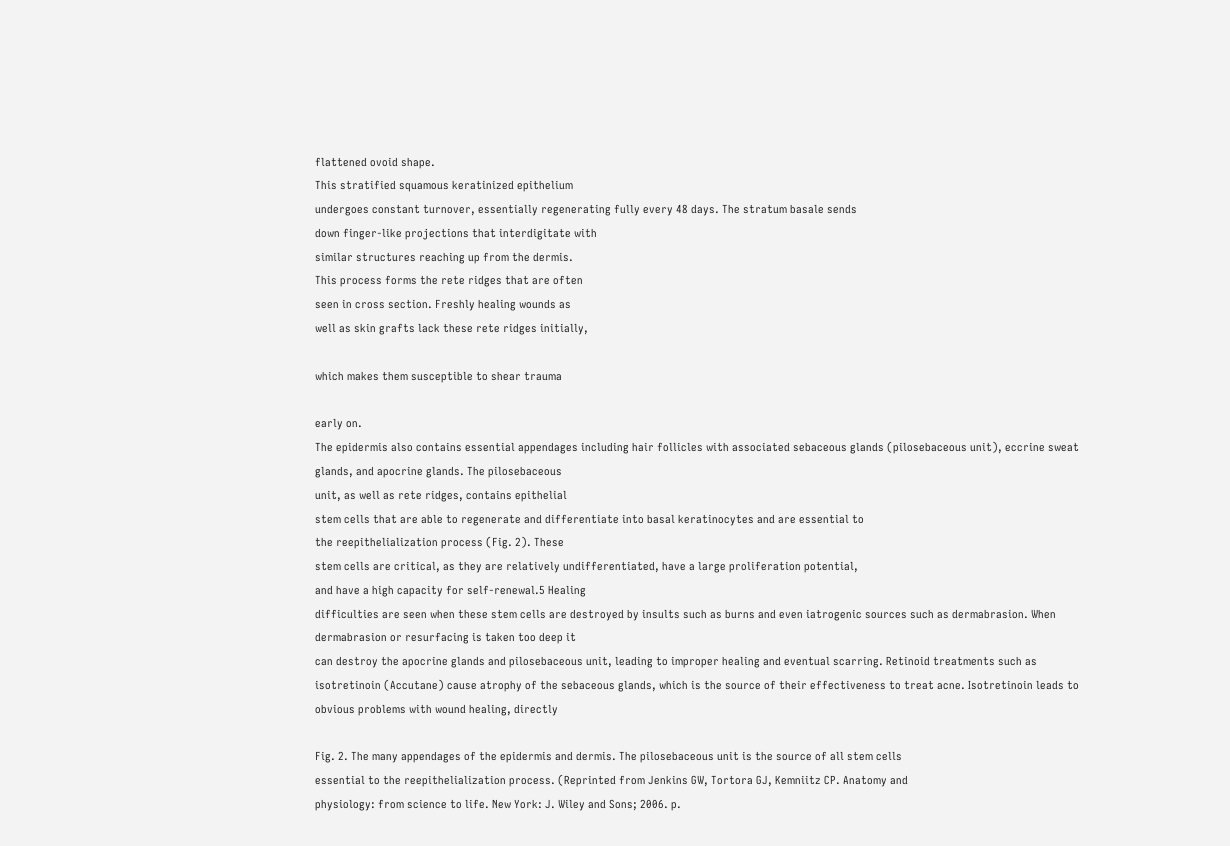flattened ovoid shape.
This stratified squamous keratinized epithelium
undergoes constant turnover, essentially regenerating fully every 48 days. The stratum basale sends
down finger-like projections that interdigitate with
similar structures reaching up from the dermis.
This process forms the rete ridges that are often
seen in cross section. Freshly healing wounds as
well as skin grafts lack these rete ridges initially,

which makes them susceptible to shear trauma

early on.
The epidermis also contains essential appendages including hair follicles with associated sebaceous glands (pilosebaceous unit), eccrine sweat
glands, and apocrine glands. The pilosebaceous
unit, as well as rete ridges, contains epithelial
stem cells that are able to regenerate and differentiate into basal keratinocytes and are essential to
the reepithelialization process (Fig. 2). These
stem cells are critical, as they are relatively undifferentiated, have a large proliferation potential,
and have a high capacity for self-renewal.5 Healing
difficulties are seen when these stem cells are destroyed by insults such as burns and even iatrogenic sources such as dermabrasion. When
dermabrasion or resurfacing is taken too deep it
can destroy the apocrine glands and pilosebaceous unit, leading to improper healing and eventual scarring. Retinoid treatments such as
isotretinoin (Accutane) cause atrophy of the sebaceous glands, which is the source of their effectiveness to treat acne. Isotretinoin leads to
obvious problems with wound healing, directly

Fig. 2. The many appendages of the epidermis and dermis. The pilosebaceous unit is the source of all stem cells
essential to the reepithelialization process. (Reprinted from Jenkins GW, Tortora GJ, Kemniitz CP. Anatomy and
physiology: from science to life. New York: J. Wiley and Sons; 2006. p.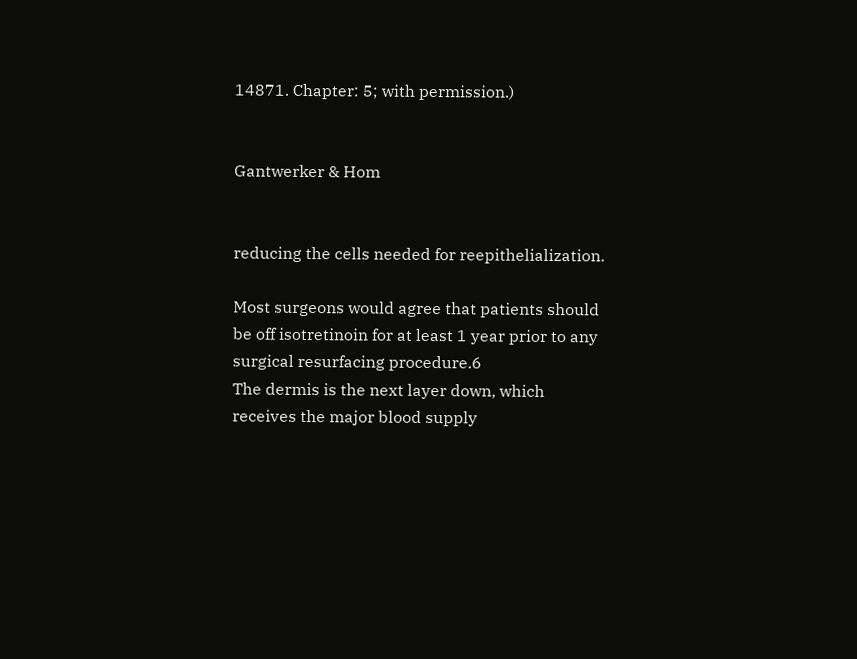14871. Chapter: 5; with permission.)


Gantwerker & Hom


reducing the cells needed for reepithelialization.

Most surgeons would agree that patients should
be off isotretinoin for at least 1 year prior to any
surgical resurfacing procedure.6
The dermis is the next layer down, which
receives the major blood supply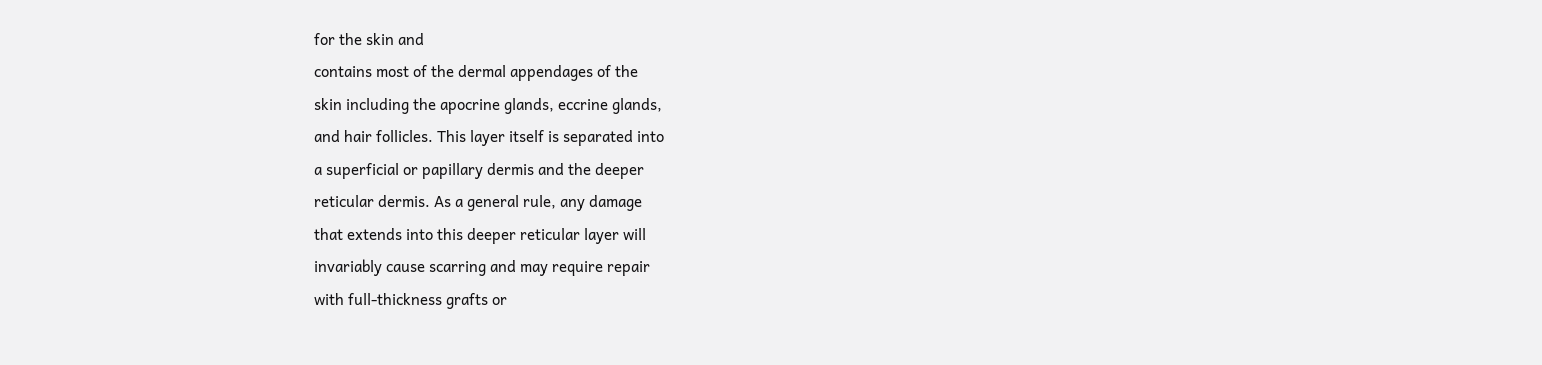for the skin and
contains most of the dermal appendages of the
skin including the apocrine glands, eccrine glands,
and hair follicles. This layer itself is separated into
a superficial or papillary dermis and the deeper
reticular dermis. As a general rule, any damage
that extends into this deeper reticular layer will
invariably cause scarring and may require repair
with full-thickness grafts or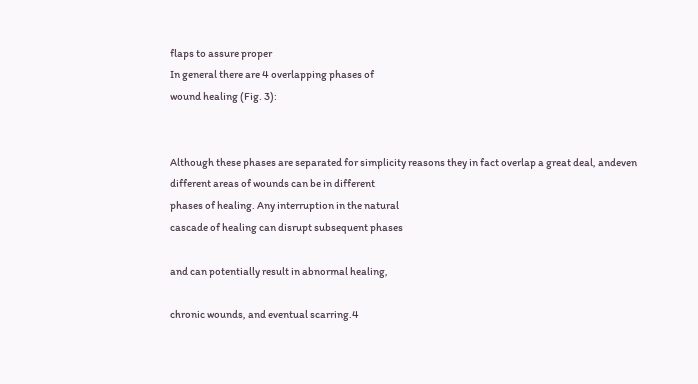flaps to assure proper
In general there are 4 overlapping phases of
wound healing (Fig. 3):


Although these phases are separated for simplicity reasons they in fact overlap a great deal, andeven different areas of wounds can be in different
phases of healing. Any interruption in the natural
cascade of healing can disrupt subsequent phases

and can potentially result in abnormal healing,

chronic wounds, and eventual scarring.4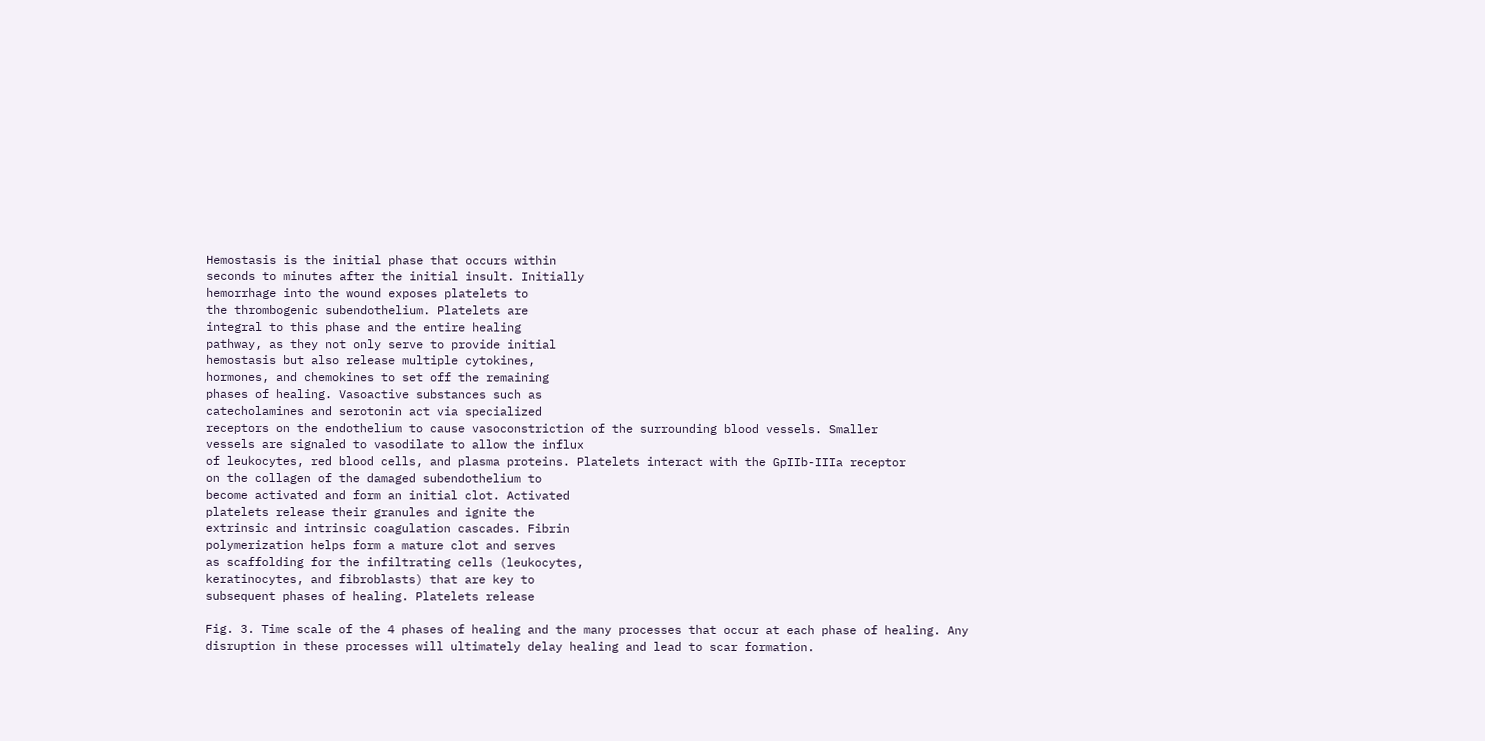Hemostasis is the initial phase that occurs within
seconds to minutes after the initial insult. Initially
hemorrhage into the wound exposes platelets to
the thrombogenic subendothelium. Platelets are
integral to this phase and the entire healing
pathway, as they not only serve to provide initial
hemostasis but also release multiple cytokines,
hormones, and chemokines to set off the remaining
phases of healing. Vasoactive substances such as
catecholamines and serotonin act via specialized
receptors on the endothelium to cause vasoconstriction of the surrounding blood vessels. Smaller
vessels are signaled to vasodilate to allow the influx
of leukocytes, red blood cells, and plasma proteins. Platelets interact with the GpIIb-IIIa receptor
on the collagen of the damaged subendothelium to
become activated and form an initial clot. Activated
platelets release their granules and ignite the
extrinsic and intrinsic coagulation cascades. Fibrin
polymerization helps form a mature clot and serves
as scaffolding for the infiltrating cells (leukocytes,
keratinocytes, and fibroblasts) that are key to
subsequent phases of healing. Platelets release

Fig. 3. Time scale of the 4 phases of healing and the many processes that occur at each phase of healing. Any
disruption in these processes will ultimately delay healing and lead to scar formation.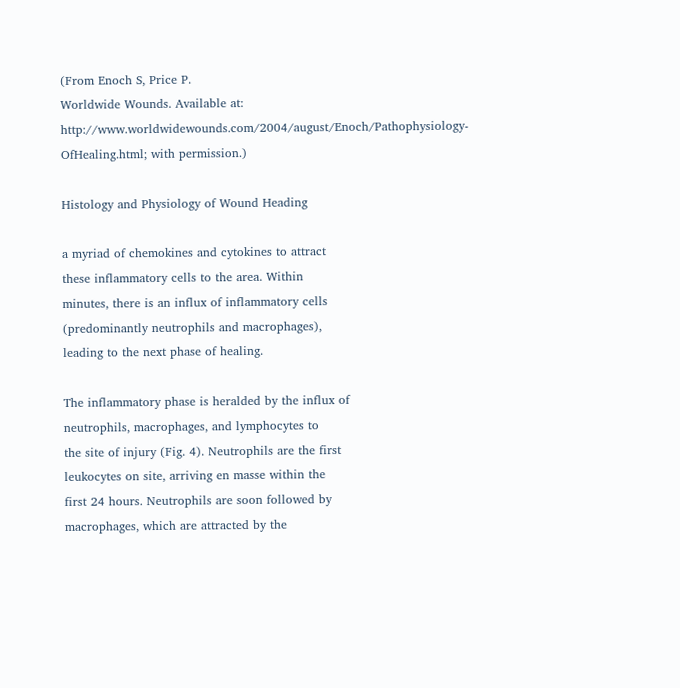(From Enoch S, Price P.
Worldwide Wounds. Available at: http://www.worldwidewounds.com/2004/august/Enoch/Pathophysiology-OfHealing.html; with permission.)

Histology and Physiology of Wound Heading

a myriad of chemokines and cytokines to attract
these inflammatory cells to the area. Within
minutes, there is an influx of inflammatory cells
(predominantly neutrophils and macrophages),
leading to the next phase of healing.

The inflammatory phase is heralded by the influx of
neutrophils, macrophages, and lymphocytes to
the site of injury (Fig. 4). Neutrophils are the first
leukocytes on site, arriving en masse within the
first 24 hours. Neutrophils are soon followed by
macrophages, which are attracted by the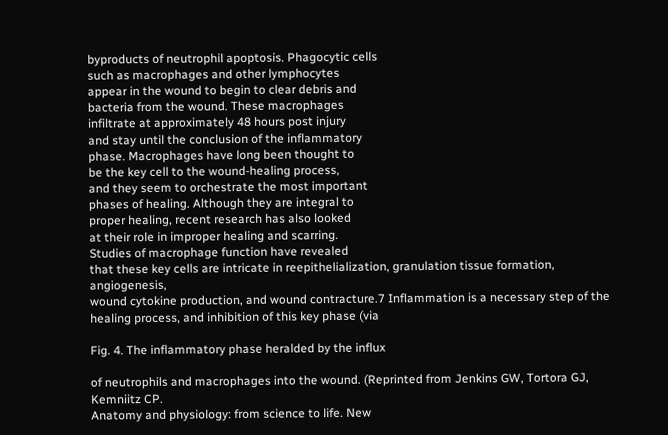byproducts of neutrophil apoptosis. Phagocytic cells
such as macrophages and other lymphocytes
appear in the wound to begin to clear debris and
bacteria from the wound. These macrophages
infiltrate at approximately 48 hours post injury
and stay until the conclusion of the inflammatory
phase. Macrophages have long been thought to
be the key cell to the wound-healing process,
and they seem to orchestrate the most important
phases of healing. Although they are integral to
proper healing, recent research has also looked
at their role in improper healing and scarring.
Studies of macrophage function have revealed
that these key cells are intricate in reepithelialization, granulation tissue formation, angiogenesis,
wound cytokine production, and wound contracture.7 Inflammation is a necessary step of the healing process, and inhibition of this key phase (via

Fig. 4. The inflammatory phase heralded by the influx

of neutrophils and macrophages into the wound. (Reprinted from Jenkins GW, Tortora GJ, Kemniitz CP.
Anatomy and physiology: from science to life. New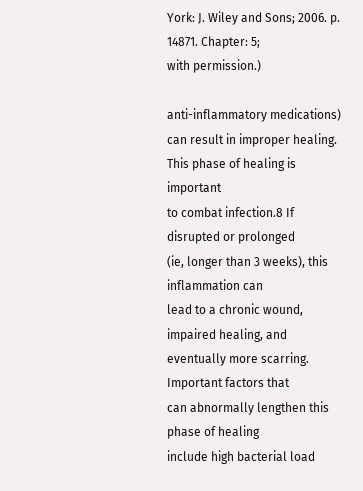York: J. Wiley and Sons; 2006. p. 14871. Chapter: 5;
with permission.)

anti-inflammatory medications) can result in improper healing. This phase of healing is important
to combat infection.8 If disrupted or prolonged
(ie, longer than 3 weeks), this inflammation can
lead to a chronic wound, impaired healing, and
eventually more scarring. Important factors that
can abnormally lengthen this phase of healing
include high bacterial load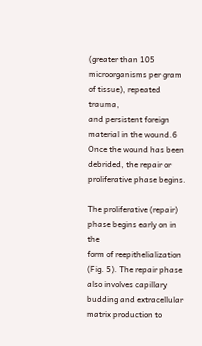(greater than 105 microorganisms per gram of tissue), repeated trauma,
and persistent foreign material in the wound.6
Once the wound has been debrided, the repair or
proliferative phase begins.

The proliferative (repair) phase begins early on in the
form of reepithelialization (Fig. 5). The repair phase
also involves capillary budding and extracellular
matrix production to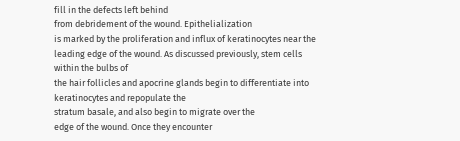fill in the defects left behind
from debridement of the wound. Epithelialization
is marked by the proliferation and influx of keratinocytes near the leading edge of the wound. As discussed previously, stem cells within the bulbs of
the hair follicles and apocrine glands begin to differentiate into keratinocytes and repopulate the
stratum basale, and also begin to migrate over the
edge of the wound. Once they encounter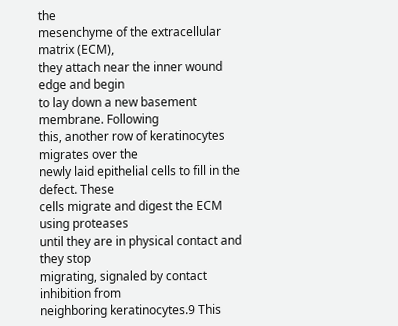the
mesenchyme of the extracellular matrix (ECM),
they attach near the inner wound edge and begin
to lay down a new basement membrane. Following
this, another row of keratinocytes migrates over the
newly laid epithelial cells to fill in the defect. These
cells migrate and digest the ECM using proteases
until they are in physical contact and they stop
migrating, signaled by contact inhibition from
neighboring keratinocytes.9 This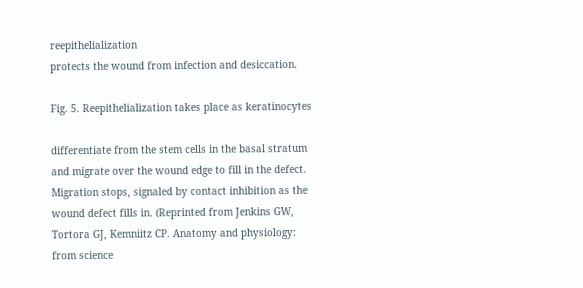reepithelialization
protects the wound from infection and desiccation.

Fig. 5. Reepithelialization takes place as keratinocytes

differentiate from the stem cells in the basal stratum
and migrate over the wound edge to fill in the defect.
Migration stops, signaled by contact inhibition as the
wound defect fills in. (Reprinted from Jenkins GW,
Tortora GJ, Kemniitz CP. Anatomy and physiology:
from science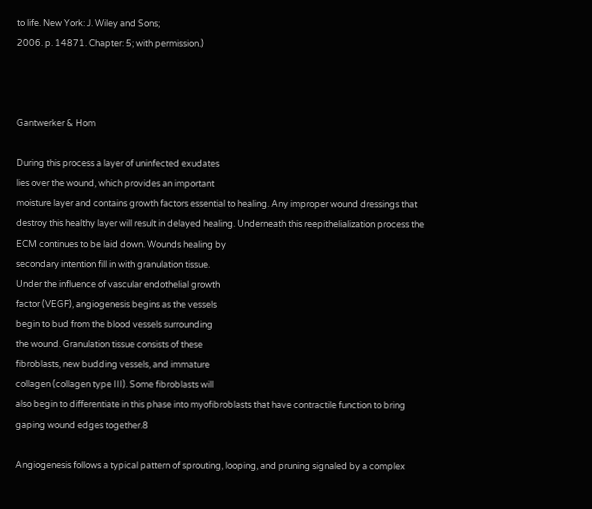to life. New York: J. Wiley and Sons;
2006. p. 14871. Chapter: 5; with permission.)



Gantwerker & Hom

During this process a layer of uninfected exudates
lies over the wound, which provides an important
moisture layer and contains growth factors essential to healing. Any improper wound dressings that
destroy this healthy layer will result in delayed healing. Underneath this reepithelialization process the
ECM continues to be laid down. Wounds healing by
secondary intention fill in with granulation tissue.
Under the influence of vascular endothelial growth
factor (VEGF), angiogenesis begins as the vessels
begin to bud from the blood vessels surrounding
the wound. Granulation tissue consists of these
fibroblasts, new budding vessels, and immature
collagen (collagen type III). Some fibroblasts will
also begin to differentiate in this phase into myofibroblasts that have contractile function to bring
gaping wound edges together.8

Angiogenesis follows a typical pattern of sprouting, looping, and pruning signaled by a complex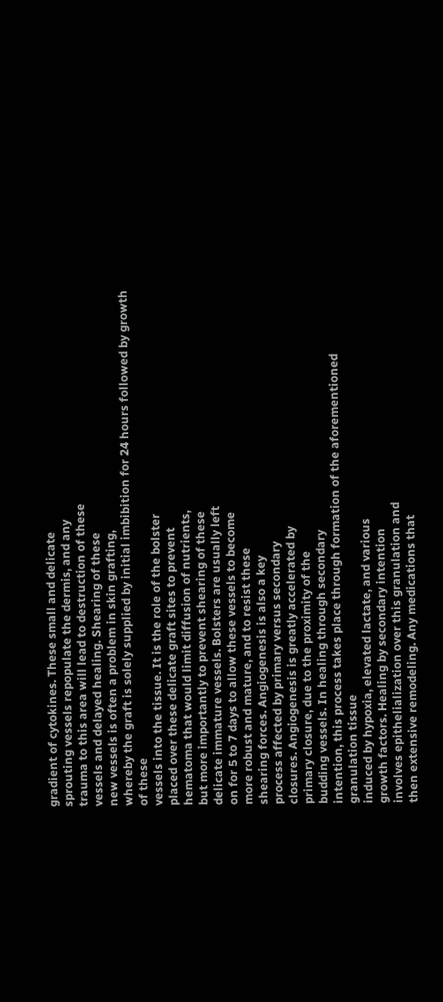gradient of cytokines. These small and delicate
sprouting vessels repopulate the dermis, and any
trauma to this area will lead to destruction of these
vessels and delayed healing. Shearing of these
new vessels is often a problem in skin grafting,
whereby the graft is solely supplied by initial imbibition for 24 hours followed by growth of these
vessels into the tissue. It is the role of the bolster
placed over these delicate graft sites to prevent
hematoma that would limit diffusion of nutrients,
but more importantly to prevent shearing of these
delicate immature vessels. Bolsters are usually left
on for 5 to 7 days to allow these vessels to become
more robust and mature, and to resist these
shearing forces. Angiogenesis is also a key
process affected by primary versus secondary
closures. Angiogenesis is greatly accelerated by
primary closure, due to the proximity of the
budding vessels. In healing through secondary
intention, this process takes place through formation of the aforementioned granulation tissue
induced by hypoxia, elevated lactate, and various
growth factors. Healing by secondary intention
involves epithelialization over this granulation and
then extensive remodeling. Any medications that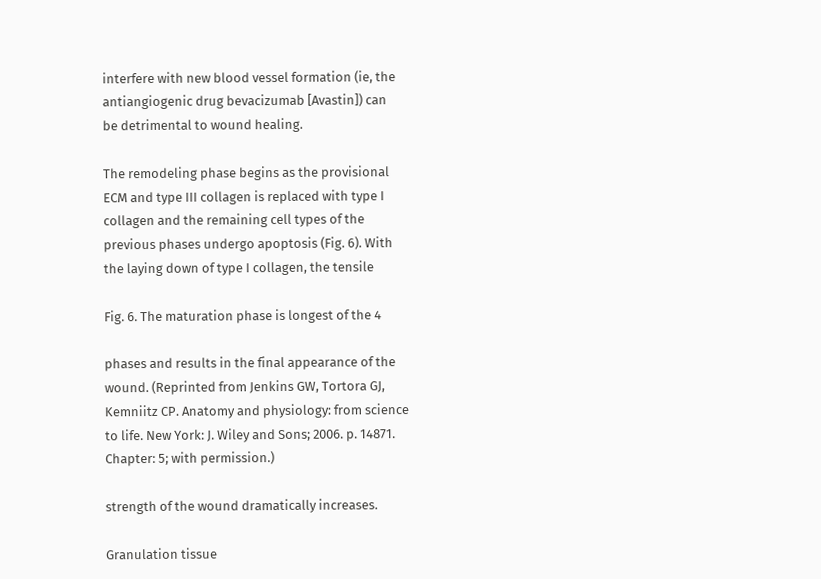interfere with new blood vessel formation (ie, the
antiangiogenic drug bevacizumab [Avastin]) can
be detrimental to wound healing.

The remodeling phase begins as the provisional
ECM and type III collagen is replaced with type I
collagen and the remaining cell types of the
previous phases undergo apoptosis (Fig. 6). With
the laying down of type I collagen, the tensile

Fig. 6. The maturation phase is longest of the 4

phases and results in the final appearance of the
wound. (Reprinted from Jenkins GW, Tortora GJ,
Kemniitz CP. Anatomy and physiology: from science
to life. New York: J. Wiley and Sons; 2006. p. 14871.
Chapter: 5; with permission.)

strength of the wound dramatically increases.

Granulation tissue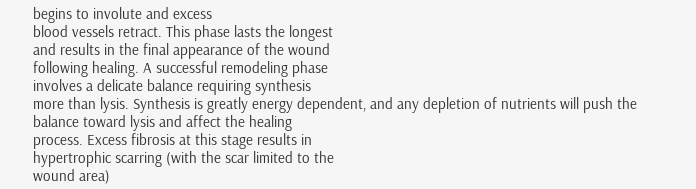begins to involute and excess
blood vessels retract. This phase lasts the longest
and results in the final appearance of the wound
following healing. A successful remodeling phase
involves a delicate balance requiring synthesis
more than lysis. Synthesis is greatly energy dependent, and any depletion of nutrients will push the
balance toward lysis and affect the healing
process. Excess fibrosis at this stage results in
hypertrophic scarring (with the scar limited to the
wound area)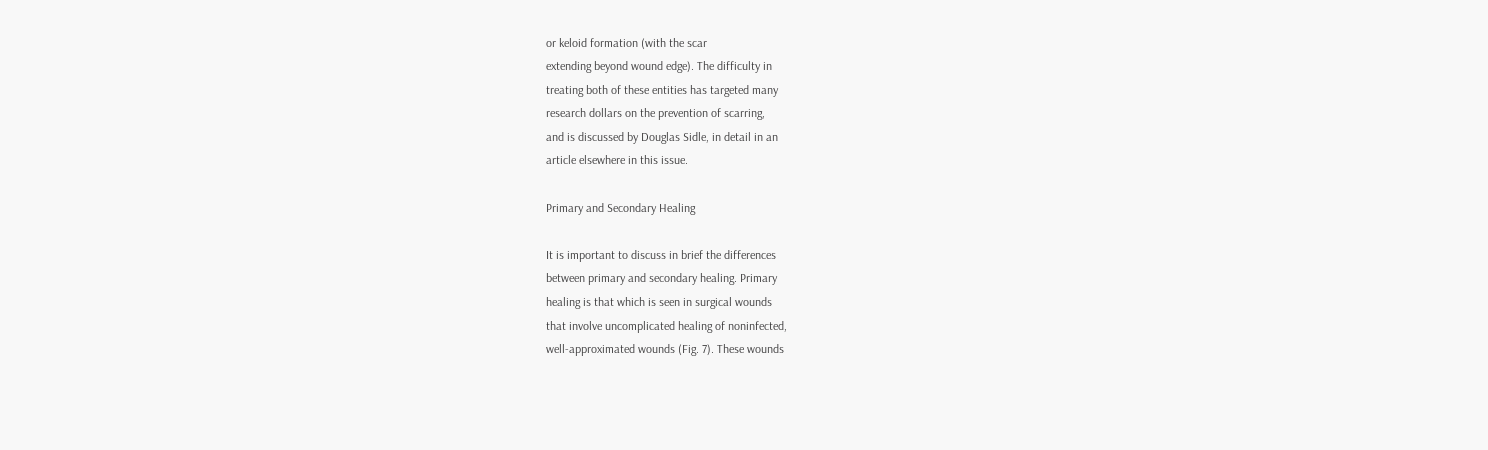or keloid formation (with the scar
extending beyond wound edge). The difficulty in
treating both of these entities has targeted many
research dollars on the prevention of scarring,
and is discussed by Douglas Sidle, in detail in an
article elsewhere in this issue.

Primary and Secondary Healing

It is important to discuss in brief the differences
between primary and secondary healing. Primary
healing is that which is seen in surgical wounds
that involve uncomplicated healing of noninfected,
well-approximated wounds (Fig. 7). These wounds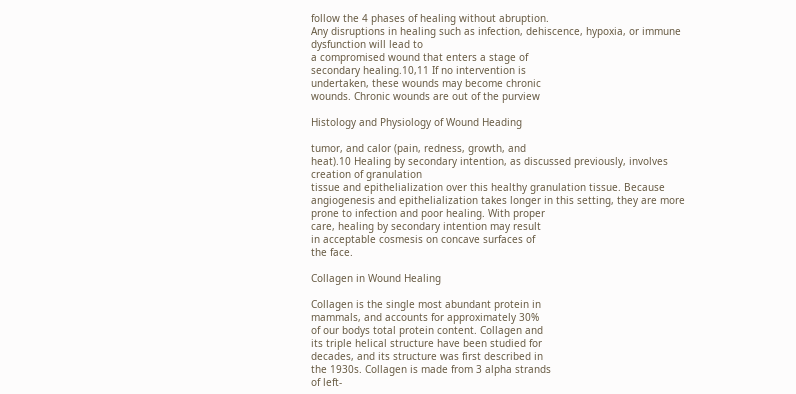follow the 4 phases of healing without abruption.
Any disruptions in healing such as infection, dehiscence, hypoxia, or immune dysfunction will lead to
a compromised wound that enters a stage of
secondary healing.10,11 If no intervention is
undertaken, these wounds may become chronic
wounds. Chronic wounds are out of the purview

Histology and Physiology of Wound Heading

tumor, and calor (pain, redness, growth, and
heat).10 Healing by secondary intention, as discussed previously, involves creation of granulation
tissue and epithelialization over this healthy granulation tissue. Because angiogenesis and epithelialization takes longer in this setting, they are more
prone to infection and poor healing. With proper
care, healing by secondary intention may result
in acceptable cosmesis on concave surfaces of
the face.

Collagen in Wound Healing

Collagen is the single most abundant protein in
mammals, and accounts for approximately 30%
of our bodys total protein content. Collagen and
its triple helical structure have been studied for
decades, and its structure was first described in
the 1930s. Collagen is made from 3 alpha strands
of left-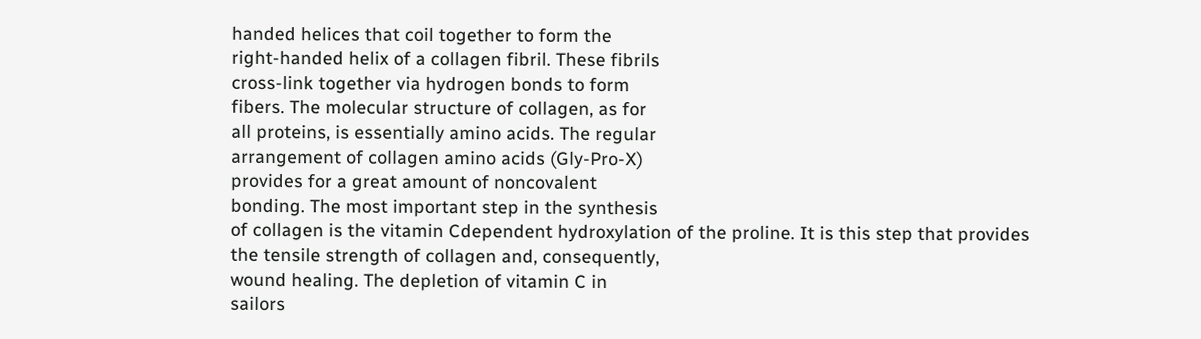handed helices that coil together to form the
right-handed helix of a collagen fibril. These fibrils
cross-link together via hydrogen bonds to form
fibers. The molecular structure of collagen, as for
all proteins, is essentially amino acids. The regular
arrangement of collagen amino acids (Gly-Pro-X)
provides for a great amount of noncovalent
bonding. The most important step in the synthesis
of collagen is the vitamin Cdependent hydroxylation of the proline. It is this step that provides
the tensile strength of collagen and, consequently,
wound healing. The depletion of vitamin C in
sailors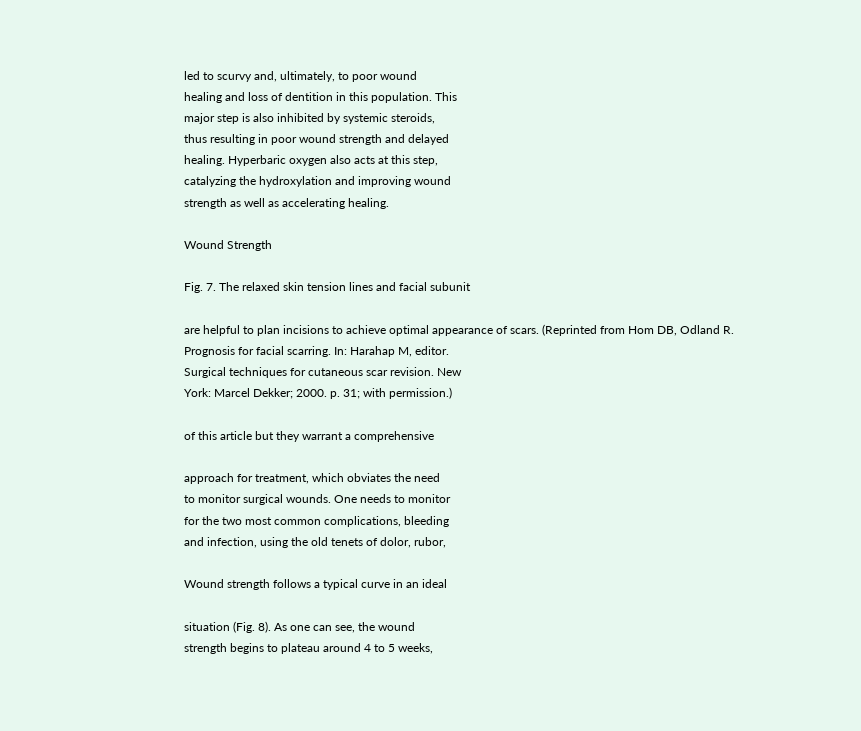led to scurvy and, ultimately, to poor wound
healing and loss of dentition in this population. This
major step is also inhibited by systemic steroids,
thus resulting in poor wound strength and delayed
healing. Hyperbaric oxygen also acts at this step,
catalyzing the hydroxylation and improving wound
strength as well as accelerating healing.

Wound Strength

Fig. 7. The relaxed skin tension lines and facial subunit

are helpful to plan incisions to achieve optimal appearance of scars. (Reprinted from Hom DB, Odland R.
Prognosis for facial scarring. In: Harahap M, editor.
Surgical techniques for cutaneous scar revision. New
York: Marcel Dekker; 2000. p. 31; with permission.)

of this article but they warrant a comprehensive

approach for treatment, which obviates the need
to monitor surgical wounds. One needs to monitor
for the two most common complications, bleeding
and infection, using the old tenets of dolor, rubor,

Wound strength follows a typical curve in an ideal

situation (Fig. 8). As one can see, the wound
strength begins to plateau around 4 to 5 weeks,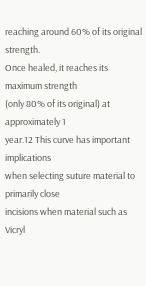reaching around 60% of its original strength.
Once healed, it reaches its maximum strength
(only 80% of its original) at approximately 1
year.12 This curve has important implications
when selecting suture material to primarily close
incisions when material such as Vicryl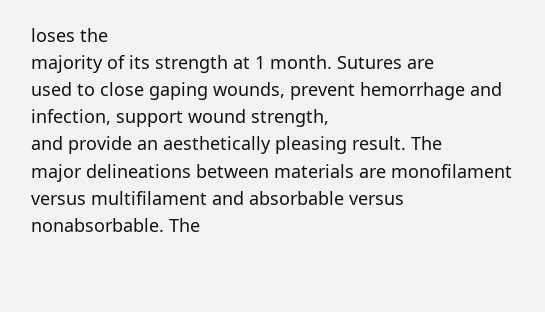loses the
majority of its strength at 1 month. Sutures are
used to close gaping wounds, prevent hemorrhage and infection, support wound strength,
and provide an aesthetically pleasing result. The
major delineations between materials are monofilament versus multifilament and absorbable versus
nonabsorbable. The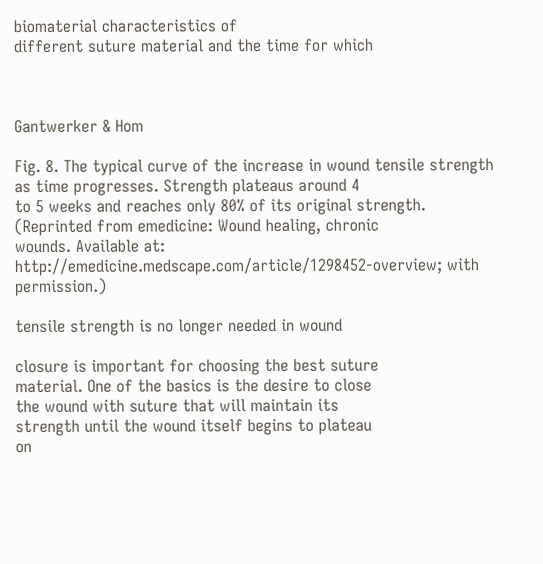biomaterial characteristics of
different suture material and the time for which



Gantwerker & Hom

Fig. 8. The typical curve of the increase in wound tensile strength as time progresses. Strength plateaus around 4
to 5 weeks and reaches only 80% of its original strength. (Reprinted from emedicine: Wound healing, chronic
wounds. Available at: http://emedicine.medscape.com/article/1298452-overview; with permission.)

tensile strength is no longer needed in wound

closure is important for choosing the best suture
material. One of the basics is the desire to close
the wound with suture that will maintain its
strength until the wound itself begins to plateau
on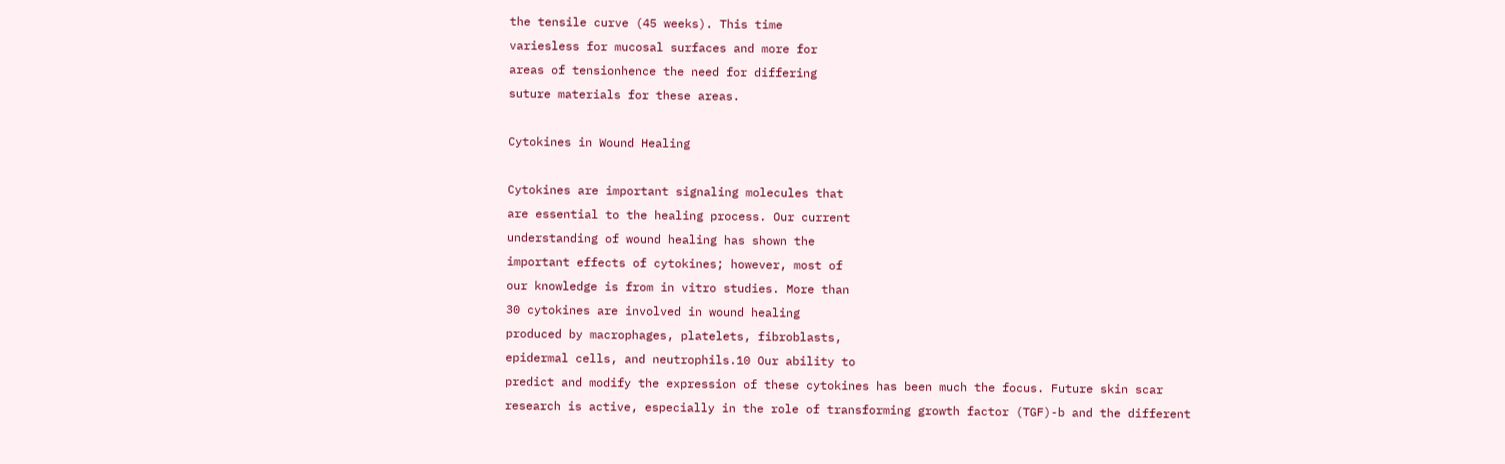the tensile curve (45 weeks). This time
variesless for mucosal surfaces and more for
areas of tensionhence the need for differing
suture materials for these areas.

Cytokines in Wound Healing

Cytokines are important signaling molecules that
are essential to the healing process. Our current
understanding of wound healing has shown the
important effects of cytokines; however, most of
our knowledge is from in vitro studies. More than
30 cytokines are involved in wound healing
produced by macrophages, platelets, fibroblasts,
epidermal cells, and neutrophils.10 Our ability to
predict and modify the expression of these cytokines has been much the focus. Future skin scar
research is active, especially in the role of transforming growth factor (TGF)-b and the different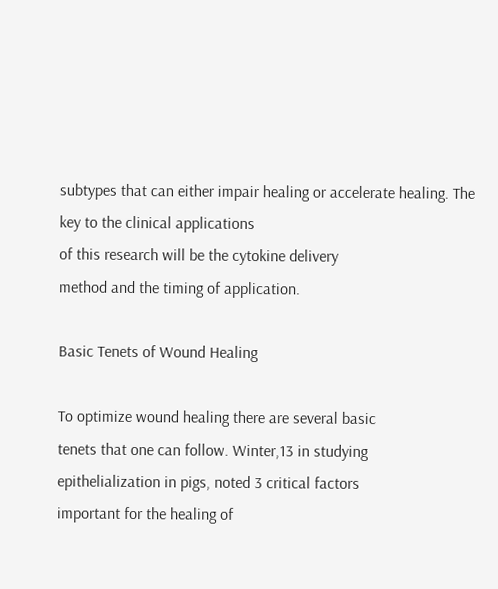subtypes that can either impair healing or accelerate healing. The key to the clinical applications
of this research will be the cytokine delivery
method and the timing of application.

Basic Tenets of Wound Healing

To optimize wound healing there are several basic
tenets that one can follow. Winter,13 in studying
epithelialization in pigs, noted 3 critical factors
important for the healing of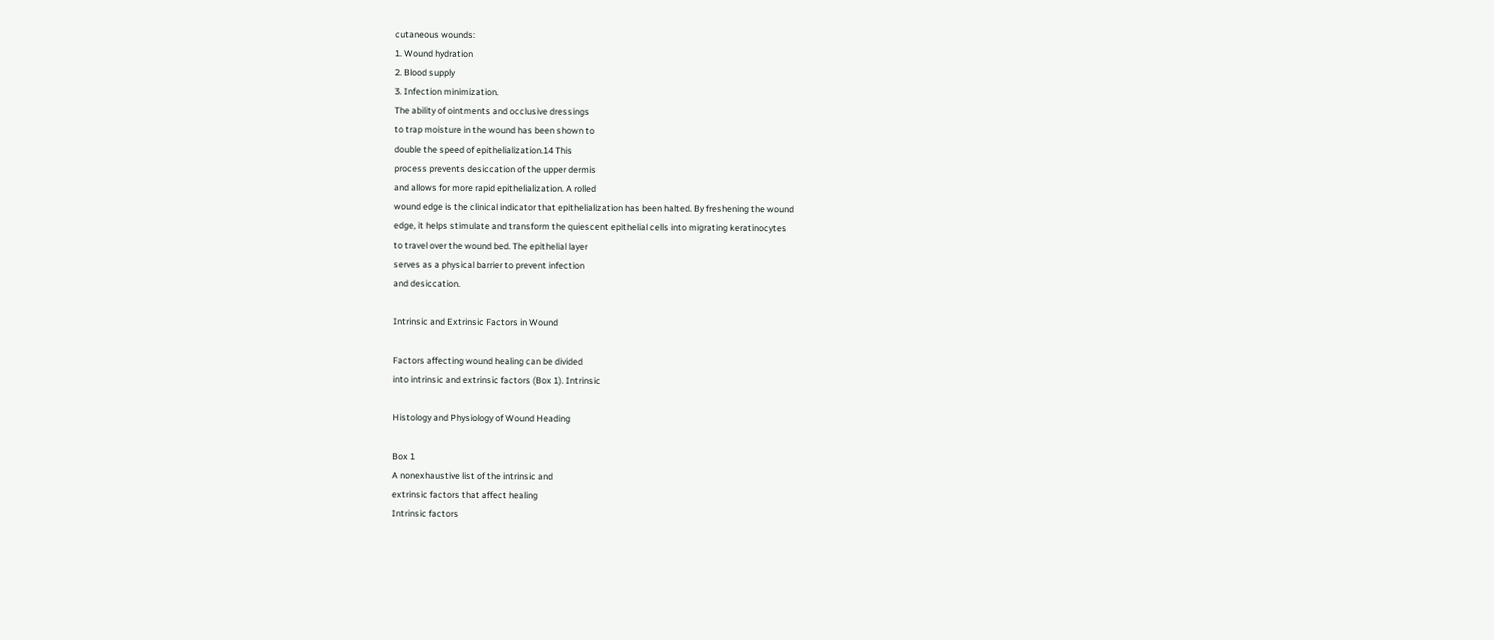cutaneous wounds:
1. Wound hydration
2. Blood supply
3. Infection minimization.
The ability of ointments and occlusive dressings
to trap moisture in the wound has been shown to
double the speed of epithelialization.14 This
process prevents desiccation of the upper dermis
and allows for more rapid epithelialization. A rolled
wound edge is the clinical indicator that epithelialization has been halted. By freshening the wound
edge, it helps stimulate and transform the quiescent epithelial cells into migrating keratinocytes
to travel over the wound bed. The epithelial layer
serves as a physical barrier to prevent infection
and desiccation.

Intrinsic and Extrinsic Factors in Wound

Factors affecting wound healing can be divided
into intrinsic and extrinsic factors (Box 1). Intrinsic

Histology and Physiology of Wound Heading

Box 1
A nonexhaustive list of the intrinsic and
extrinsic factors that affect healing
Intrinsic factors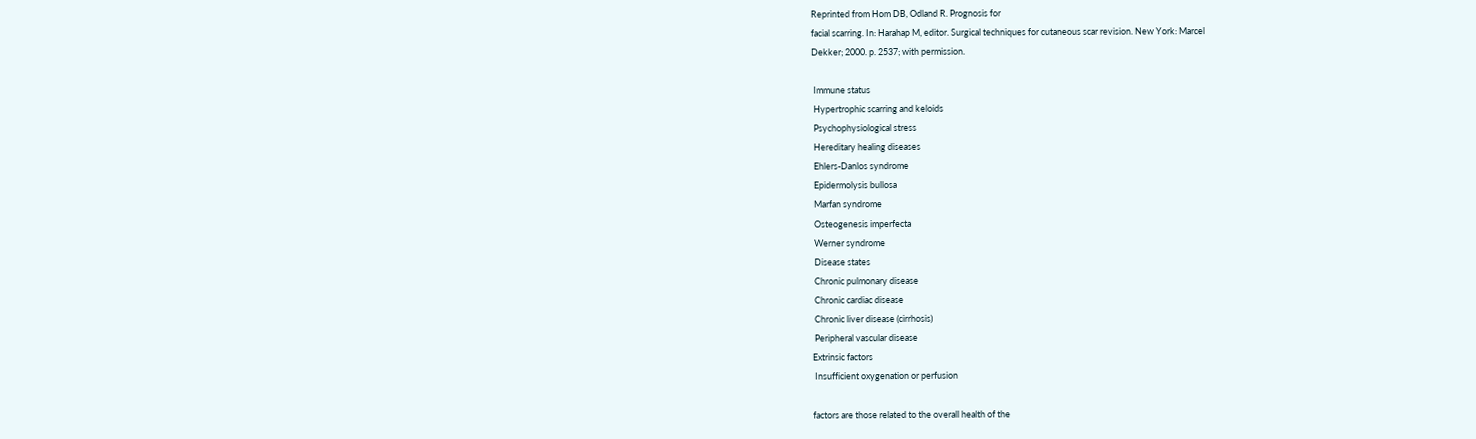Reprinted from Hom DB, Odland R. Prognosis for
facial scarring. In: Harahap M, editor. Surgical techniques for cutaneous scar revision. New York: Marcel
Dekker; 2000. p. 2537; with permission.

 Immune status
 Hypertrophic scarring and keloids
 Psychophysiological stress
 Hereditary healing diseases
 Ehlers-Danlos syndrome
 Epidermolysis bullosa
 Marfan syndrome
 Osteogenesis imperfecta
 Werner syndrome
 Disease states
 Chronic pulmonary disease
 Chronic cardiac disease
 Chronic liver disease (cirrhosis)
 Peripheral vascular disease
Extrinsic factors
 Insufficient oxygenation or perfusion

factors are those related to the overall health of the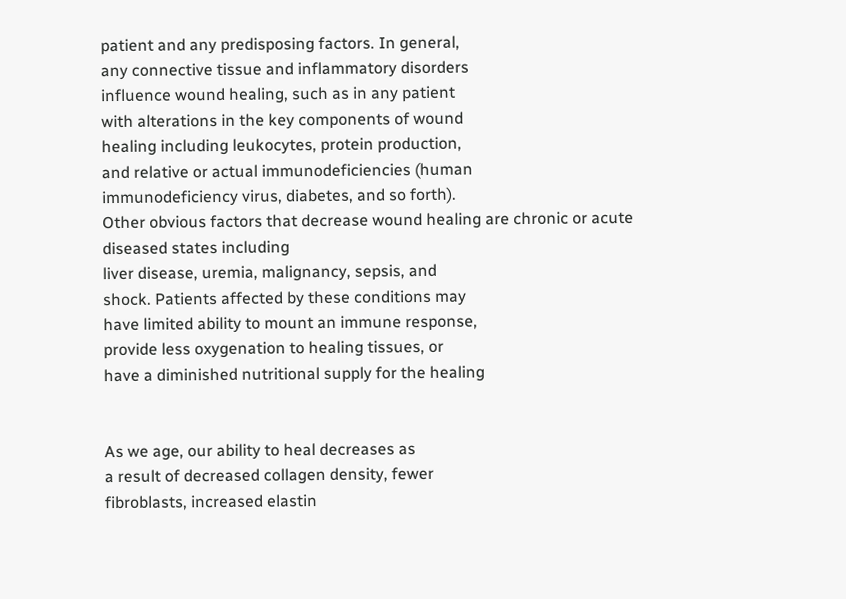patient and any predisposing factors. In general,
any connective tissue and inflammatory disorders
influence wound healing, such as in any patient
with alterations in the key components of wound
healing including leukocytes, protein production,
and relative or actual immunodeficiencies (human
immunodeficiency virus, diabetes, and so forth).
Other obvious factors that decrease wound healing are chronic or acute diseased states including
liver disease, uremia, malignancy, sepsis, and
shock. Patients affected by these conditions may
have limited ability to mount an immune response,
provide less oxygenation to healing tissues, or
have a diminished nutritional supply for the healing


As we age, our ability to heal decreases as
a result of decreased collagen density, fewer
fibroblasts, increased elastin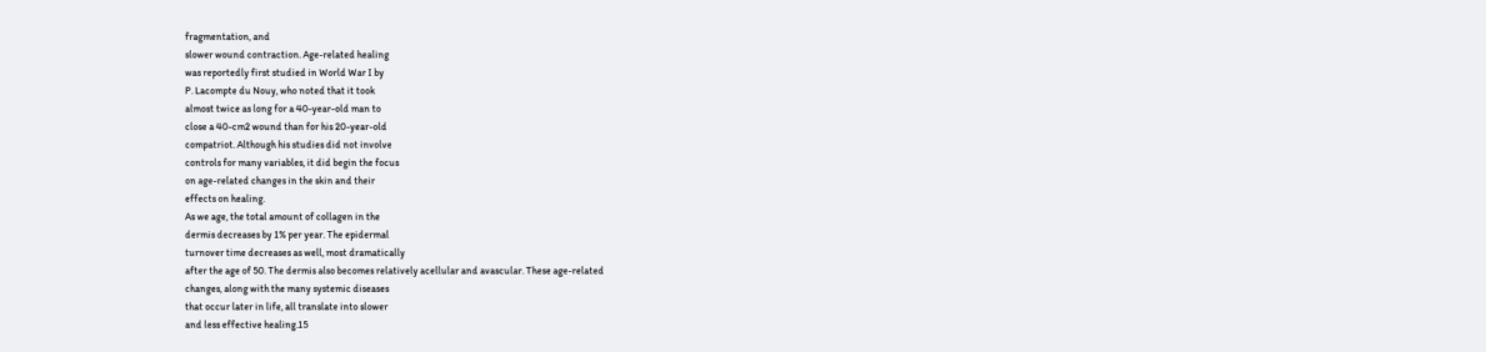fragmentation, and
slower wound contraction. Age-related healing
was reportedly first studied in World War I by
P. Lacompte du Nouy, who noted that it took
almost twice as long for a 40-year-old man to
close a 40-cm2 wound than for his 20-year-old
compatriot. Although his studies did not involve
controls for many variables, it did begin the focus
on age-related changes in the skin and their
effects on healing.
As we age, the total amount of collagen in the
dermis decreases by 1% per year. The epidermal
turnover time decreases as well, most dramatically
after the age of 50. The dermis also becomes relatively acellular and avascular. These age-related
changes, along with the many systemic diseases
that occur later in life, all translate into slower
and less effective healing.15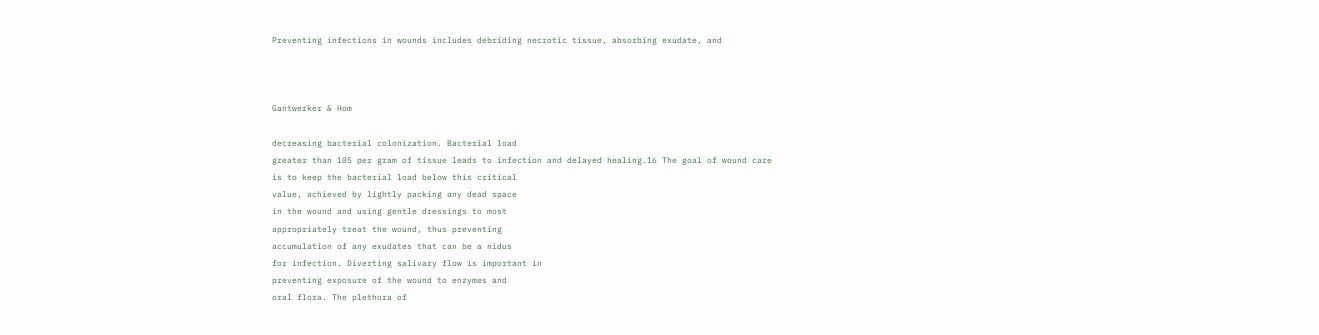Preventing infections in wounds includes debriding necrotic tissue, absorbing exudate, and



Gantwerker & Hom

decreasing bacterial colonization. Bacterial load
greater than 105 per gram of tissue leads to infection and delayed healing.16 The goal of wound care
is to keep the bacterial load below this critical
value, achieved by lightly packing any dead space
in the wound and using gentle dressings to most
appropriately treat the wound, thus preventing
accumulation of any exudates that can be a nidus
for infection. Diverting salivary flow is important in
preventing exposure of the wound to enzymes and
oral flora. The plethora of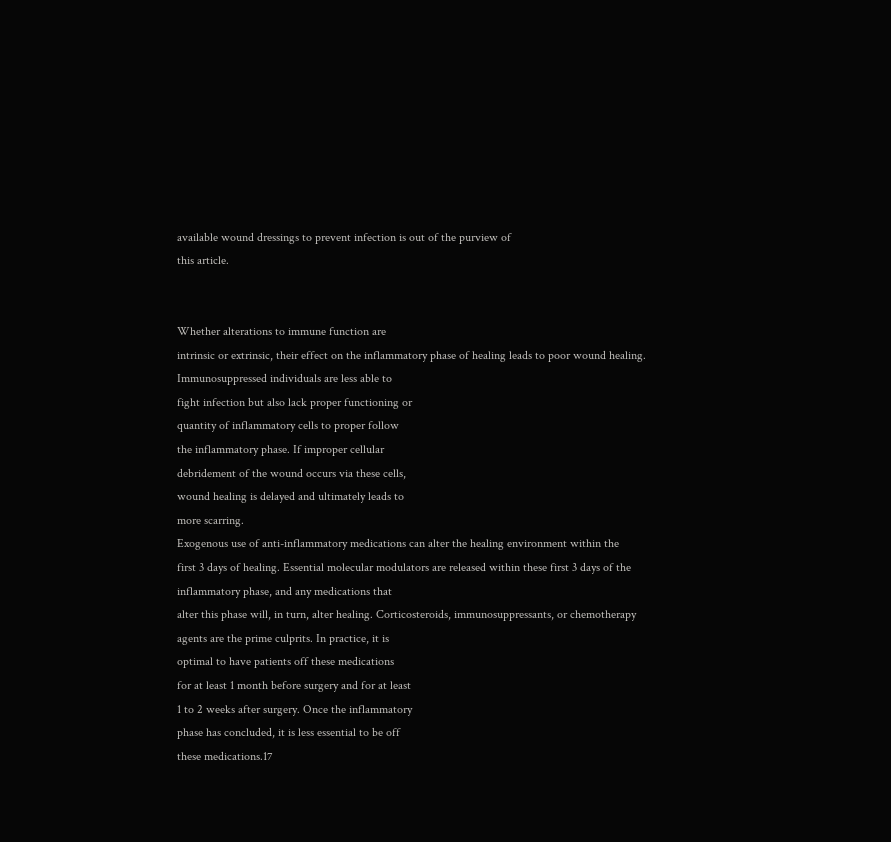available wound dressings to prevent infection is out of the purview of
this article.


Whether alterations to immune function are
intrinsic or extrinsic, their effect on the inflammatory phase of healing leads to poor wound healing.
Immunosuppressed individuals are less able to
fight infection but also lack proper functioning or
quantity of inflammatory cells to proper follow
the inflammatory phase. If improper cellular
debridement of the wound occurs via these cells,
wound healing is delayed and ultimately leads to
more scarring.
Exogenous use of anti-inflammatory medications can alter the healing environment within the
first 3 days of healing. Essential molecular modulators are released within these first 3 days of the
inflammatory phase, and any medications that
alter this phase will, in turn, alter healing. Corticosteroids, immunosuppressants, or chemotherapy
agents are the prime culprits. In practice, it is
optimal to have patients off these medications
for at least 1 month before surgery and for at least
1 to 2 weeks after surgery. Once the inflammatory
phase has concluded, it is less essential to be off
these medications.17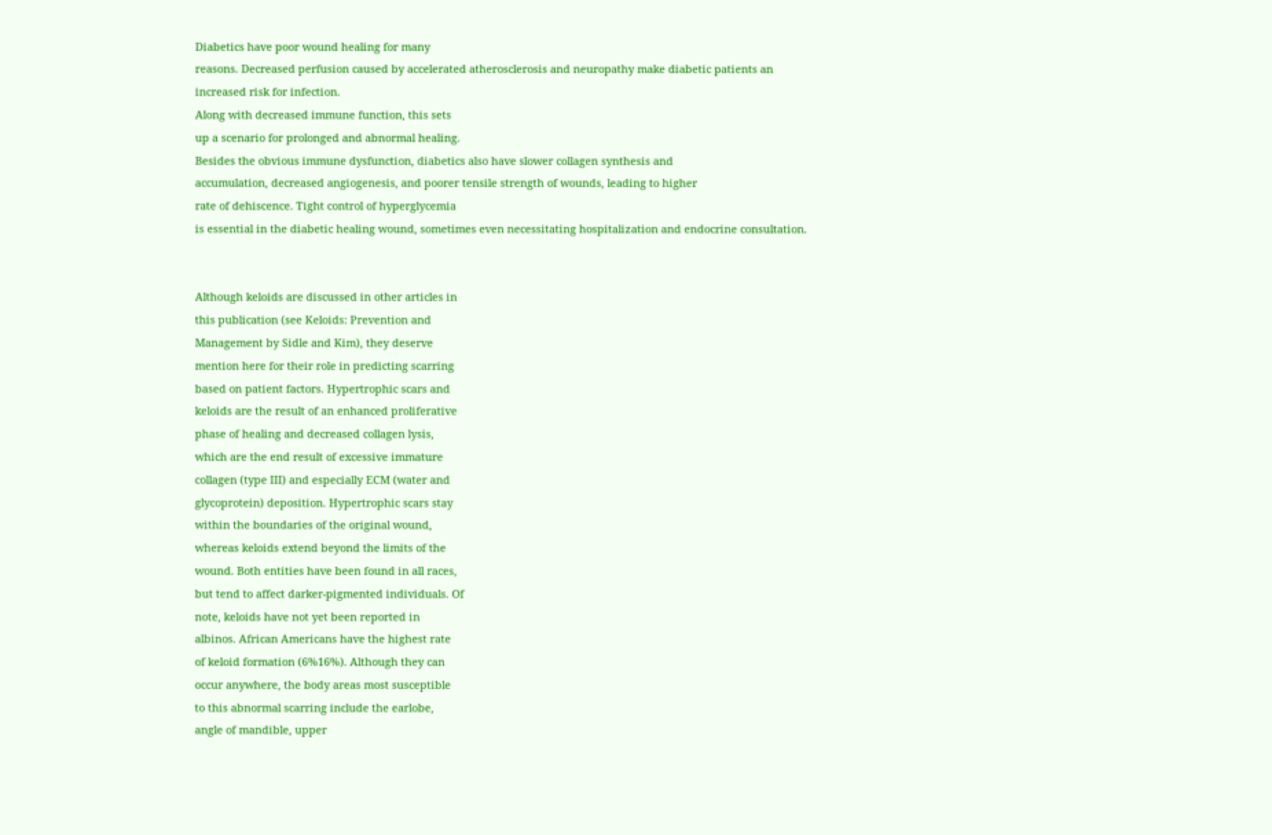Diabetics have poor wound healing for many
reasons. Decreased perfusion caused by accelerated atherosclerosis and neuropathy make diabetic patients an increased risk for infection.
Along with decreased immune function, this sets
up a scenario for prolonged and abnormal healing.
Besides the obvious immune dysfunction, diabetics also have slower collagen synthesis and
accumulation, decreased angiogenesis, and poorer tensile strength of wounds, leading to higher
rate of dehiscence. Tight control of hyperglycemia
is essential in the diabetic healing wound, sometimes even necessitating hospitalization and endocrine consultation.


Although keloids are discussed in other articles in
this publication (see Keloids: Prevention and
Management by Sidle and Kim), they deserve
mention here for their role in predicting scarring
based on patient factors. Hypertrophic scars and
keloids are the result of an enhanced proliferative
phase of healing and decreased collagen lysis,
which are the end result of excessive immature
collagen (type III) and especially ECM (water and
glycoprotein) deposition. Hypertrophic scars stay
within the boundaries of the original wound,
whereas keloids extend beyond the limits of the
wound. Both entities have been found in all races,
but tend to affect darker-pigmented individuals. Of
note, keloids have not yet been reported in
albinos. African Americans have the highest rate
of keloid formation (6%16%). Although they can
occur anywhere, the body areas most susceptible
to this abnormal scarring include the earlobe,
angle of mandible, upper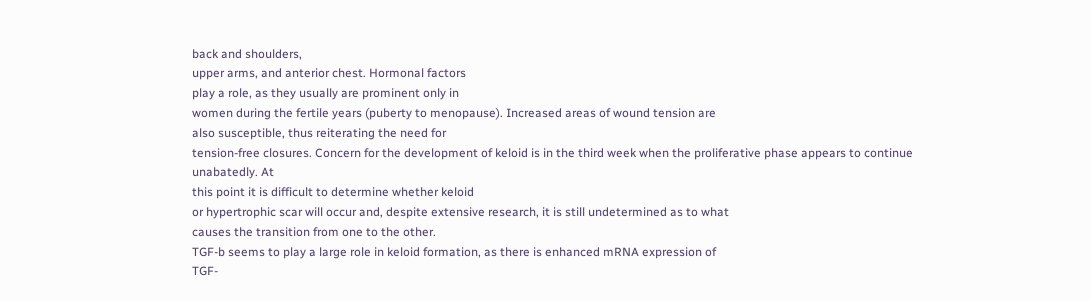back and shoulders,
upper arms, and anterior chest. Hormonal factors
play a role, as they usually are prominent only in
women during the fertile years (puberty to menopause). Increased areas of wound tension are
also susceptible, thus reiterating the need for
tension-free closures. Concern for the development of keloid is in the third week when the proliferative phase appears to continue unabatedly. At
this point it is difficult to determine whether keloid
or hypertrophic scar will occur and, despite extensive research, it is still undetermined as to what
causes the transition from one to the other.
TGF-b seems to play a large role in keloid formation, as there is enhanced mRNA expression of
TGF-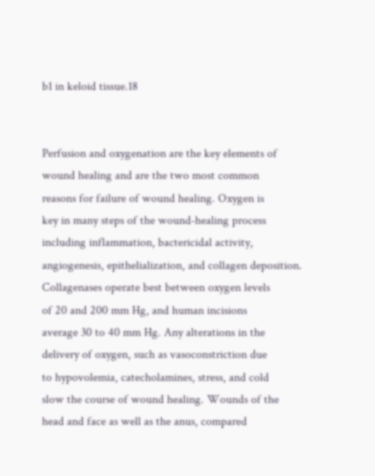b1 in keloid tissue.18


Perfusion and oxygenation are the key elements of
wound healing and are the two most common
reasons for failure of wound healing. Oxygen is
key in many steps of the wound-healing process
including inflammation, bactericidal activity, angiogenesis, epithelialization, and collagen deposition.
Collagenases operate best between oxygen levels
of 20 and 200 mm Hg, and human incisions
average 30 to 40 mm Hg. Any alterations in the
delivery of oxygen, such as vasoconstriction due
to hypovolemia, catecholamines, stress, and cold
slow the course of wound healing. Wounds of the
head and face as well as the anus, compared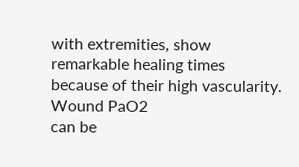with extremities, show remarkable healing times
because of their high vascularity. Wound PaO2
can be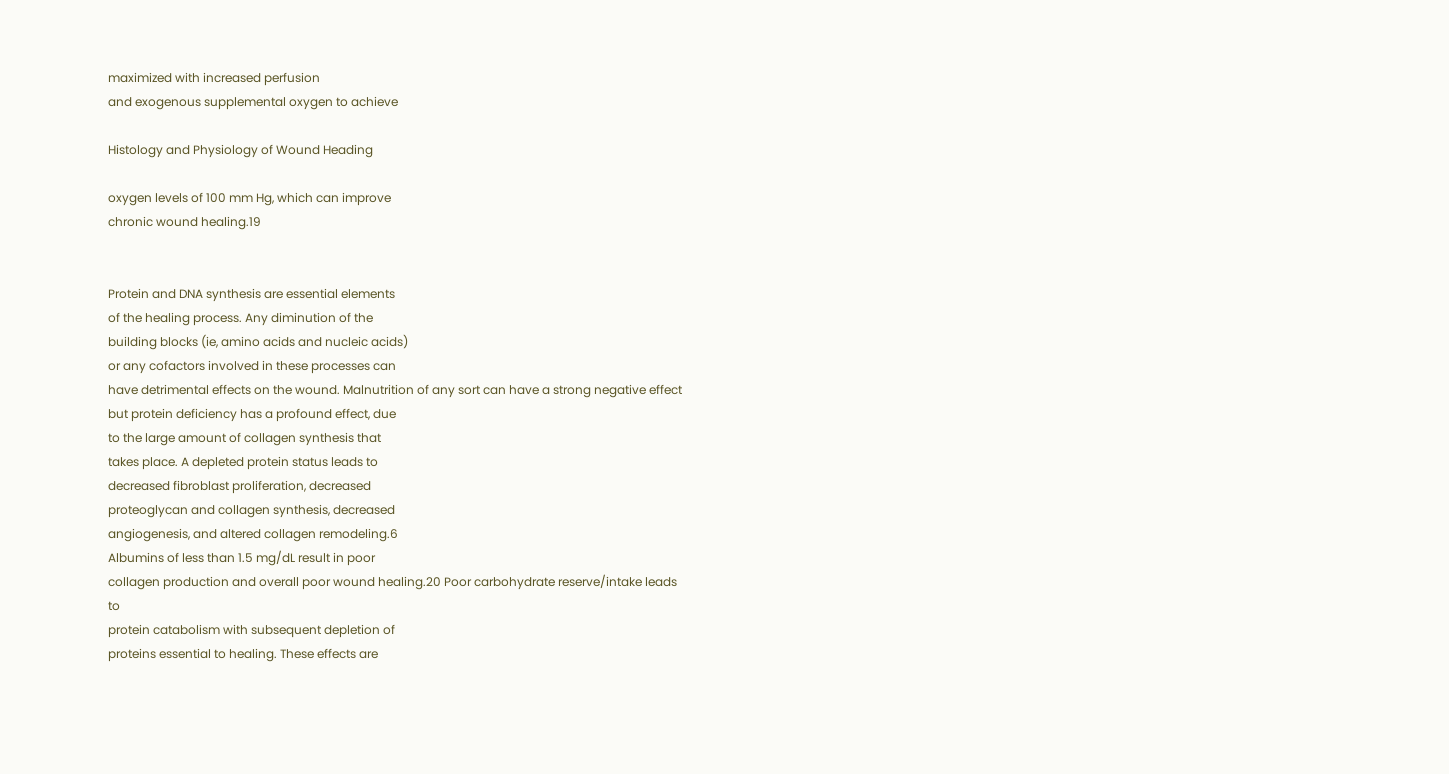maximized with increased perfusion
and exogenous supplemental oxygen to achieve

Histology and Physiology of Wound Heading

oxygen levels of 100 mm Hg, which can improve
chronic wound healing.19


Protein and DNA synthesis are essential elements
of the healing process. Any diminution of the
building blocks (ie, amino acids and nucleic acids)
or any cofactors involved in these processes can
have detrimental effects on the wound. Malnutrition of any sort can have a strong negative effect
but protein deficiency has a profound effect, due
to the large amount of collagen synthesis that
takes place. A depleted protein status leads to
decreased fibroblast proliferation, decreased
proteoglycan and collagen synthesis, decreased
angiogenesis, and altered collagen remodeling.6
Albumins of less than 1.5 mg/dL result in poor
collagen production and overall poor wound healing.20 Poor carbohydrate reserve/intake leads to
protein catabolism with subsequent depletion of
proteins essential to healing. These effects are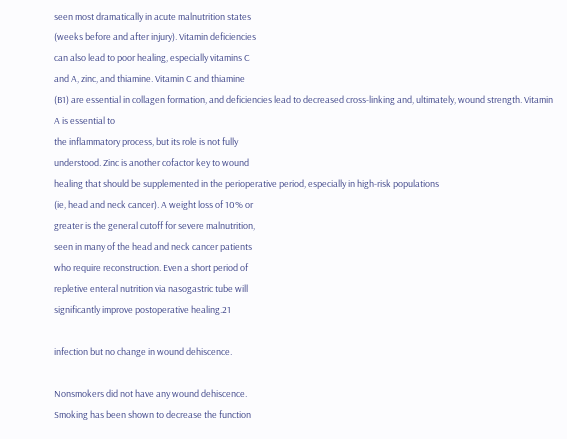seen most dramatically in acute malnutrition states
(weeks before and after injury). Vitamin deficiencies
can also lead to poor healing, especially vitamins C
and A, zinc, and thiamine. Vitamin C and thiamine
(B1) are essential in collagen formation, and deficiencies lead to decreased cross-linking and, ultimately, wound strength. Vitamin A is essential to
the inflammatory process, but its role is not fully
understood. Zinc is another cofactor key to wound
healing that should be supplemented in the perioperative period, especially in high-risk populations
(ie, head and neck cancer). A weight loss of 10% or
greater is the general cutoff for severe malnutrition,
seen in many of the head and neck cancer patients
who require reconstruction. Even a short period of
repletive enteral nutrition via nasogastric tube will
significantly improve postoperative healing.21

infection but no change in wound dehiscence.

Nonsmokers did not have any wound dehiscence.
Smoking has been shown to decrease the function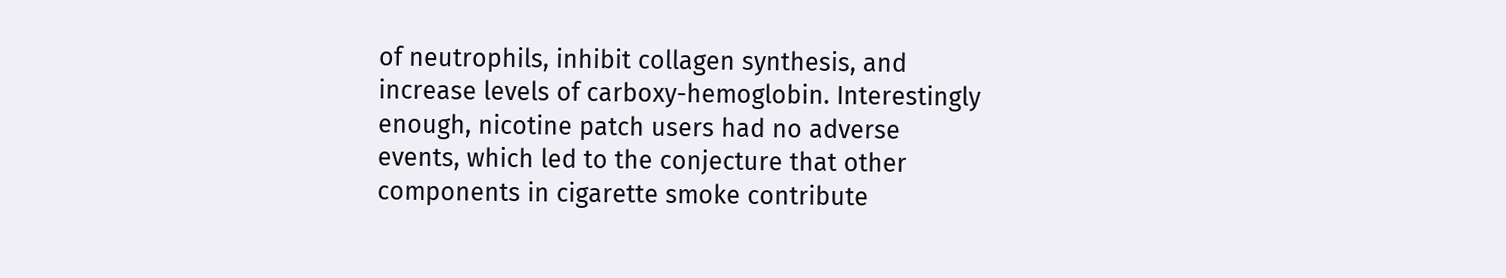of neutrophils, inhibit collagen synthesis, and
increase levels of carboxy-hemoglobin. Interestingly enough, nicotine patch users had no adverse
events, which led to the conjecture that other
components in cigarette smoke contribute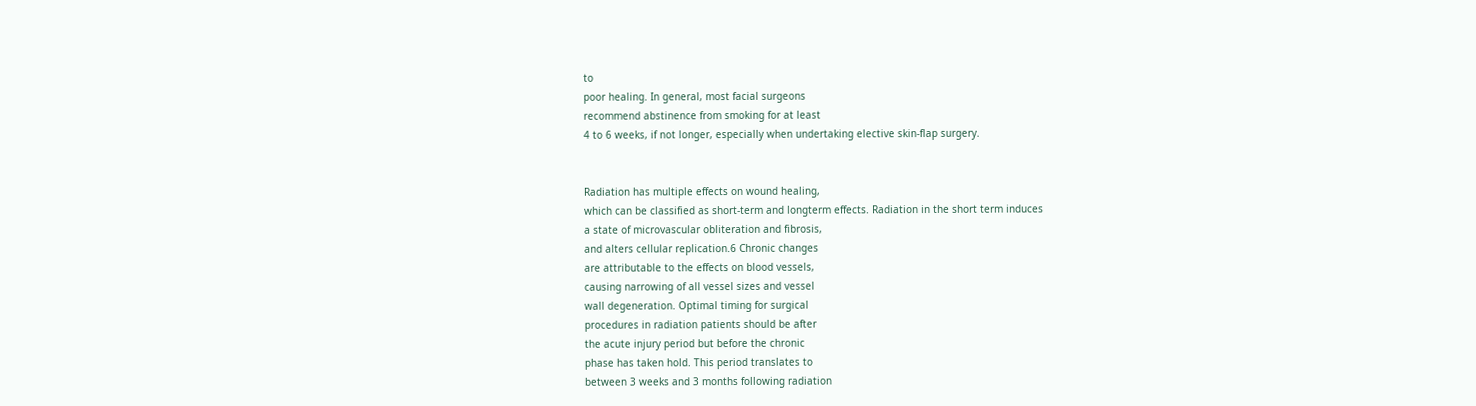to
poor healing. In general, most facial surgeons
recommend abstinence from smoking for at least
4 to 6 weeks, if not longer, especially when undertaking elective skin-flap surgery.


Radiation has multiple effects on wound healing,
which can be classified as short-term and longterm effects. Radiation in the short term induces
a state of microvascular obliteration and fibrosis,
and alters cellular replication.6 Chronic changes
are attributable to the effects on blood vessels,
causing narrowing of all vessel sizes and vessel
wall degeneration. Optimal timing for surgical
procedures in radiation patients should be after
the acute injury period but before the chronic
phase has taken hold. This period translates to
between 3 weeks and 3 months following radiation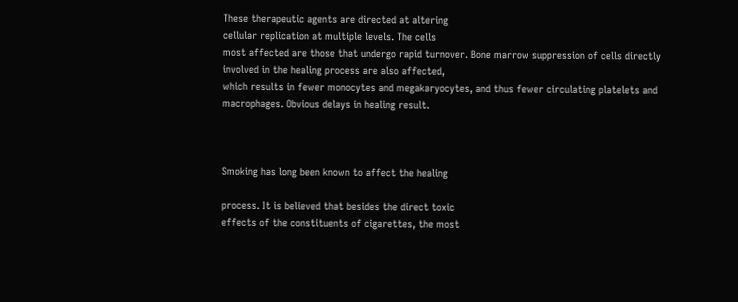These therapeutic agents are directed at altering
cellular replication at multiple levels. The cells
most affected are those that undergo rapid turnover. Bone marrow suppression of cells directly
involved in the healing process are also affected,
which results in fewer monocytes and megakaryocytes, and thus fewer circulating platelets and
macrophages. Obvious delays in healing result.



Smoking has long been known to affect the healing

process. It is believed that besides the direct toxic
effects of the constituents of cigarettes, the most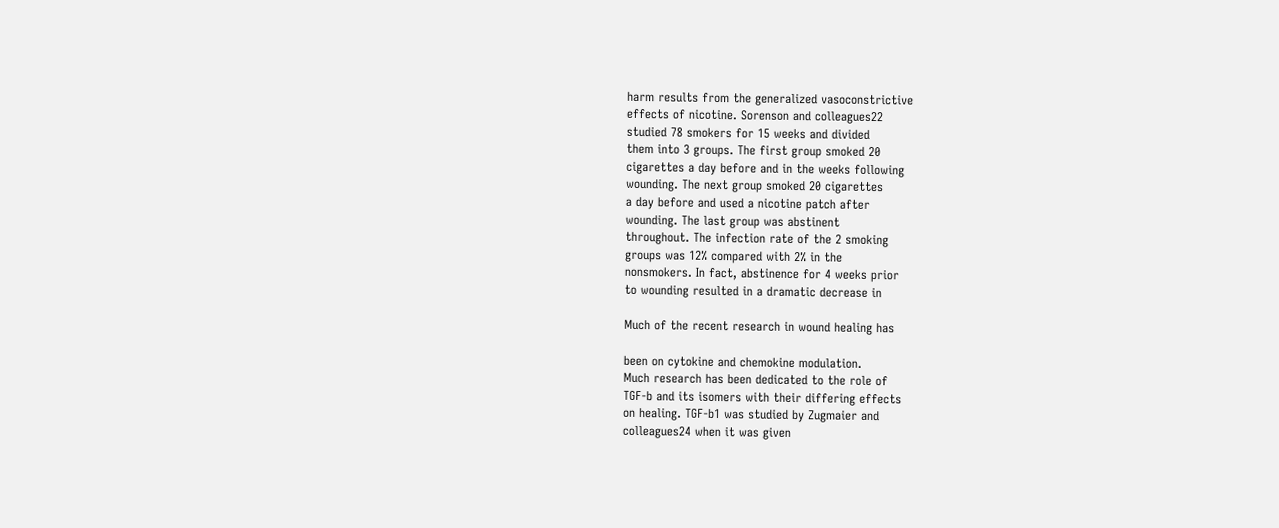harm results from the generalized vasoconstrictive
effects of nicotine. Sorenson and colleagues22
studied 78 smokers for 15 weeks and divided
them into 3 groups. The first group smoked 20
cigarettes a day before and in the weeks following
wounding. The next group smoked 20 cigarettes
a day before and used a nicotine patch after
wounding. The last group was abstinent
throughout. The infection rate of the 2 smoking
groups was 12% compared with 2% in the
nonsmokers. In fact, abstinence for 4 weeks prior
to wounding resulted in a dramatic decrease in

Much of the recent research in wound healing has

been on cytokine and chemokine modulation.
Much research has been dedicated to the role of
TGF-b and its isomers with their differing effects
on healing. TGF-b1 was studied by Zugmaier and
colleagues24 when it was given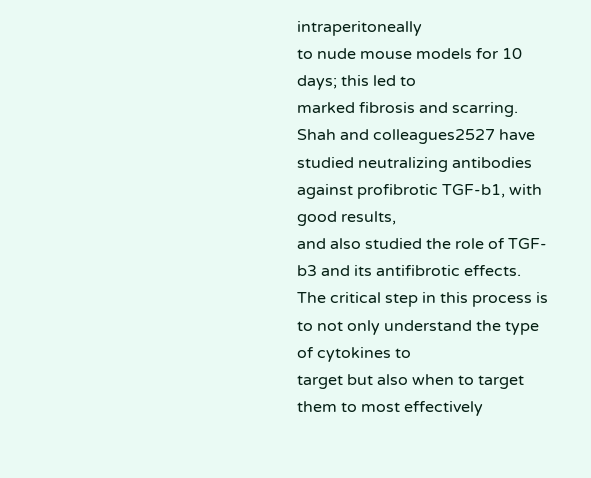intraperitoneally
to nude mouse models for 10 days; this led to
marked fibrosis and scarring. Shah and colleagues2527 have studied neutralizing antibodies
against profibrotic TGF-b1, with good results,
and also studied the role of TGF-b3 and its antifibrotic effects. The critical step in this process is
to not only understand the type of cytokines to
target but also when to target them to most effectively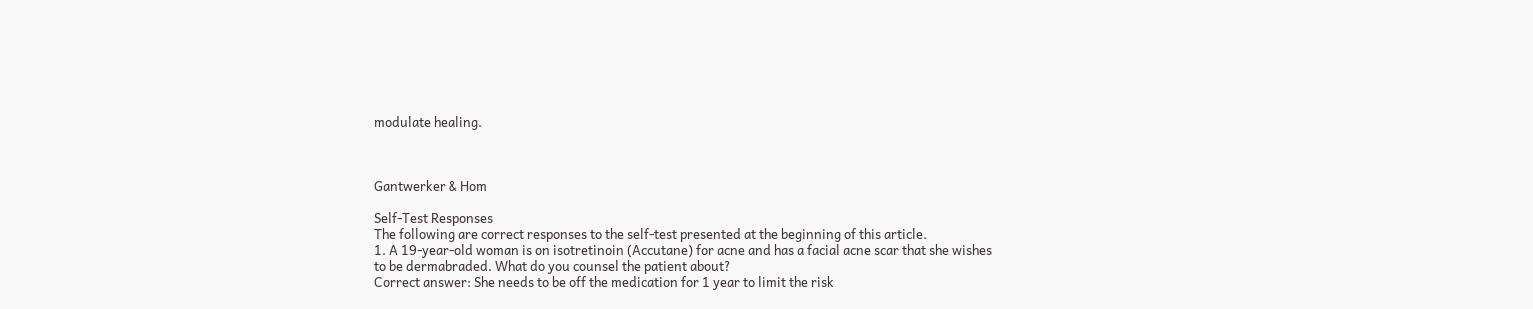modulate healing.



Gantwerker & Hom

Self-Test Responses
The following are correct responses to the self-test presented at the beginning of this article.
1. A 19-year-old woman is on isotretinoin (Accutane) for acne and has a facial acne scar that she wishes
to be dermabraded. What do you counsel the patient about?
Correct answer: She needs to be off the medication for 1 year to limit the risk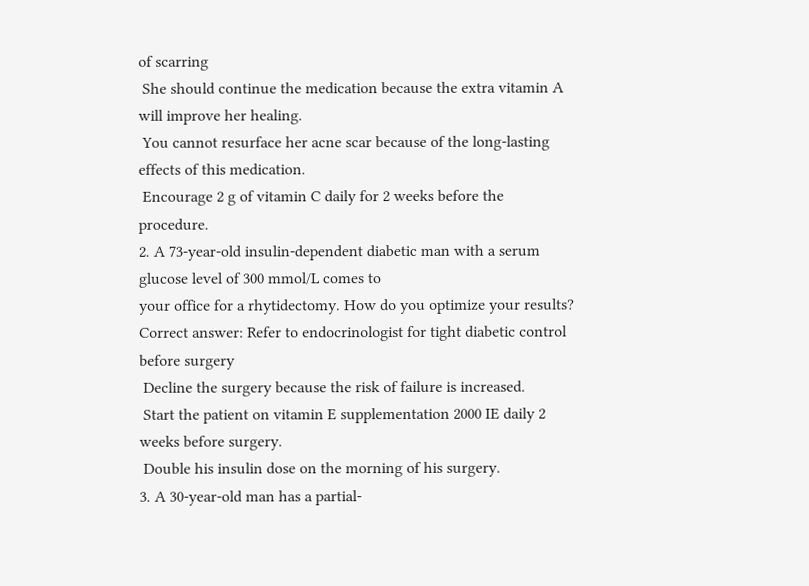of scarring
 She should continue the medication because the extra vitamin A will improve her healing.
 You cannot resurface her acne scar because of the long-lasting effects of this medication.
 Encourage 2 g of vitamin C daily for 2 weeks before the procedure.
2. A 73-year-old insulin-dependent diabetic man with a serum glucose level of 300 mmol/L comes to
your office for a rhytidectomy. How do you optimize your results?
Correct answer: Refer to endocrinologist for tight diabetic control before surgery
 Decline the surgery because the risk of failure is increased.
 Start the patient on vitamin E supplementation 2000 IE daily 2 weeks before surgery.
 Double his insulin dose on the morning of his surgery.
3. A 30-year-old man has a partial-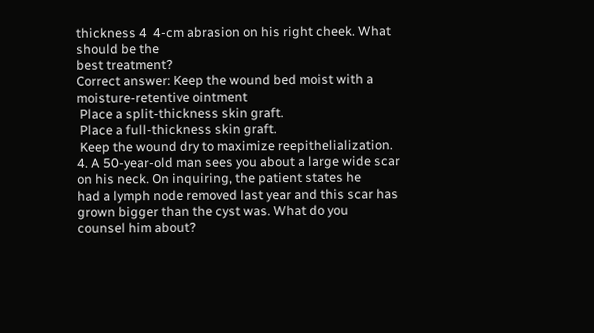thickness 4  4-cm abrasion on his right cheek. What should be the
best treatment?
Correct answer: Keep the wound bed moist with a moisture-retentive ointment
 Place a split-thickness skin graft.
 Place a full-thickness skin graft.
 Keep the wound dry to maximize reepithelialization.
4. A 50-year-old man sees you about a large wide scar on his neck. On inquiring, the patient states he
had a lymph node removed last year and this scar has grown bigger than the cyst was. What do you
counsel him about?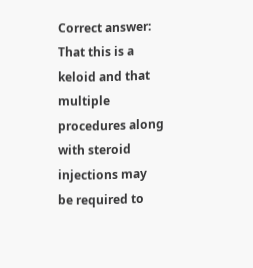Correct answer: That this is a keloid and that multiple procedures along with steroid injections may
be required to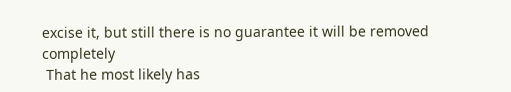excise it, but still there is no guarantee it will be removed completely
 That he most likely has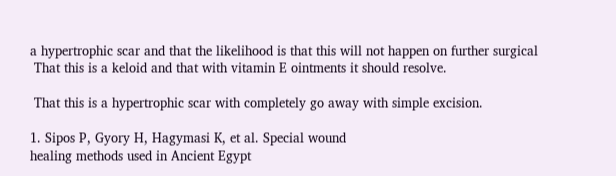a hypertrophic scar and that the likelihood is that this will not happen on further surgical
 That this is a keloid and that with vitamin E ointments it should resolve.

 That this is a hypertrophic scar with completely go away with simple excision.

1. Sipos P, Gyory H, Hagymasi K, et al. Special wound
healing methods used in Ancient Egypt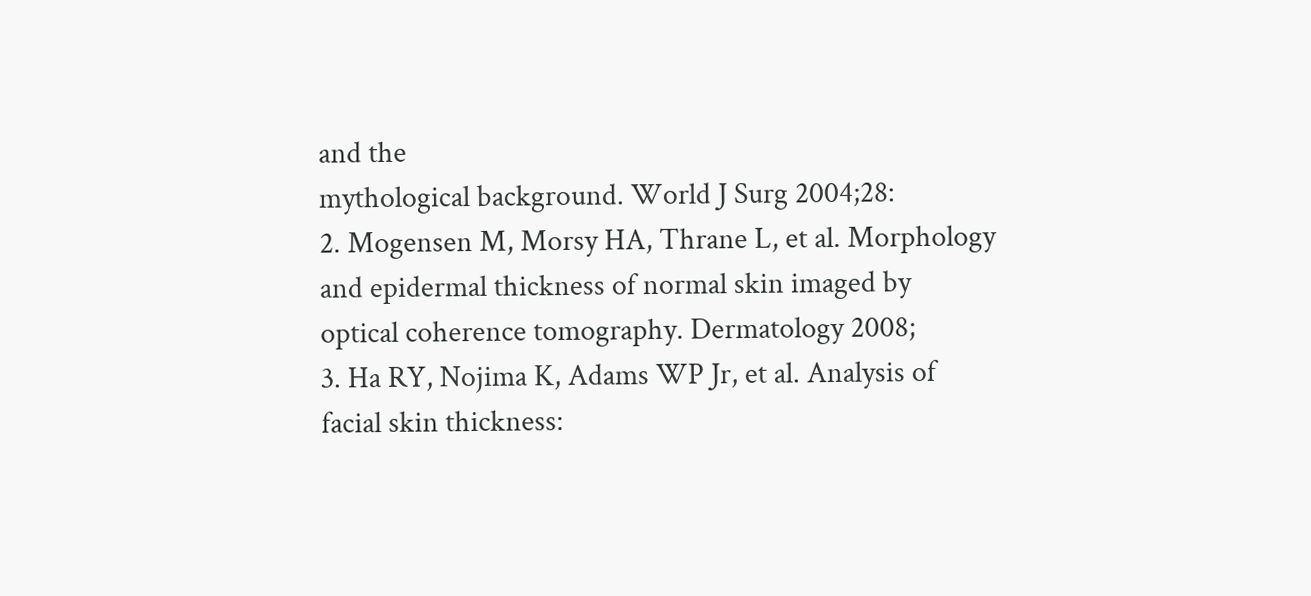and the
mythological background. World J Surg 2004;28:
2. Mogensen M, Morsy HA, Thrane L, et al. Morphology
and epidermal thickness of normal skin imaged by
optical coherence tomography. Dermatology 2008;
3. Ha RY, Nojima K, Adams WP Jr, et al. Analysis of
facial skin thickness: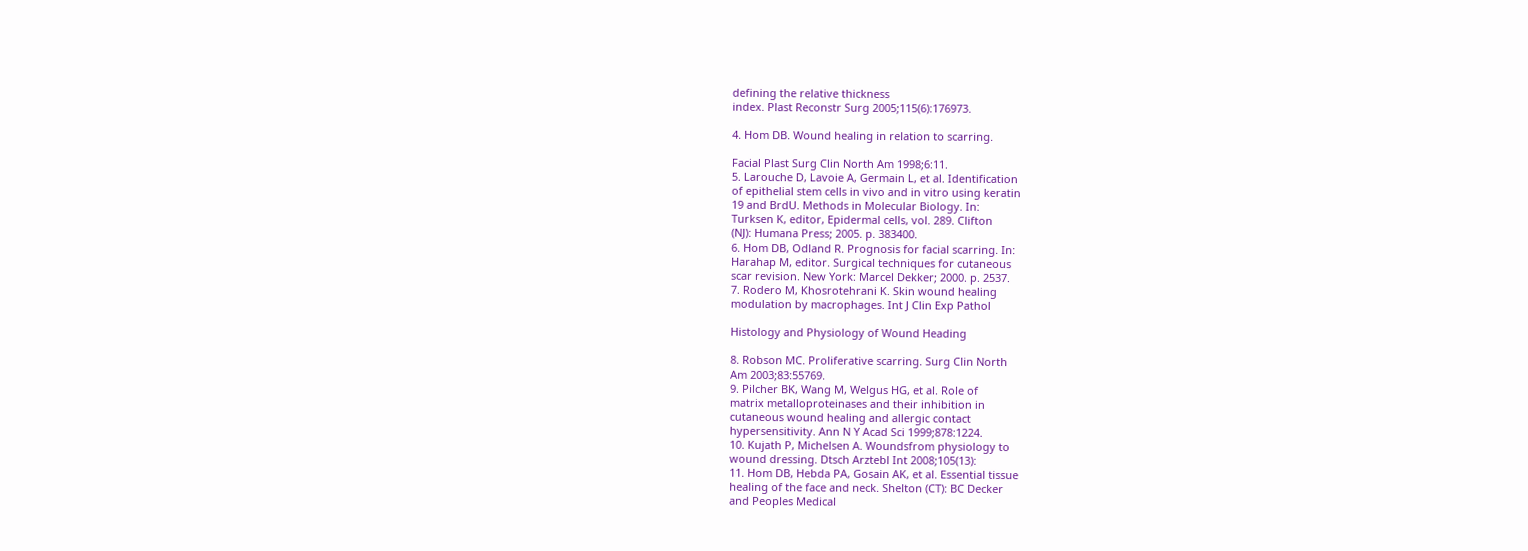defining the relative thickness
index. Plast Reconstr Surg 2005;115(6):176973.

4. Hom DB. Wound healing in relation to scarring.

Facial Plast Surg Clin North Am 1998;6:11.
5. Larouche D, Lavoie A, Germain L, et al. Identification
of epithelial stem cells in vivo and in vitro using keratin
19 and BrdU. Methods in Molecular Biology. In:
Turksen K, editor, Epidermal cells, vol. 289. Clifton
(NJ): Humana Press; 2005. p. 383400.
6. Hom DB, Odland R. Prognosis for facial scarring. In:
Harahap M, editor. Surgical techniques for cutaneous
scar revision. New York: Marcel Dekker; 2000. p. 2537.
7. Rodero M, Khosrotehrani K. Skin wound healing
modulation by macrophages. Int J Clin Exp Pathol

Histology and Physiology of Wound Heading

8. Robson MC. Proliferative scarring. Surg Clin North
Am 2003;83:55769.
9. Pilcher BK, Wang M, Welgus HG, et al. Role of
matrix metalloproteinases and their inhibition in
cutaneous wound healing and allergic contact
hypersensitivity. Ann N Y Acad Sci 1999;878:1224.
10. Kujath P, Michelsen A. Woundsfrom physiology to
wound dressing. Dtsch Arztebl Int 2008;105(13):
11. Hom DB, Hebda PA, Gosain AK, et al. Essential tissue
healing of the face and neck. Shelton (CT): BC Decker
and Peoples Medical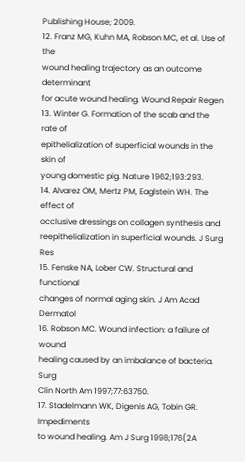Publishing House; 2009.
12. Franz MG, Kuhn MA, Robson MC, et al. Use of the
wound healing trajectory as an outcome determinant
for acute wound healing. Wound Repair Regen
13. Winter G. Formation of the scab and the rate of
epithelialization of superficial wounds in the skin of
young domestic pig. Nature 1962;193:293.
14. Alvarez OM, Mertz PM, Eaglstein WH. The effect of
occlusive dressings on collagen synthesis and reepithelialization in superficial wounds. J Surg Res
15. Fenske NA, Lober CW. Structural and functional
changes of normal aging skin. J Am Acad Dermatol
16. Robson MC. Wound infection: a failure of wound
healing caused by an imbalance of bacteria. Surg
Clin North Am 1997;77:63750.
17. Stadelmann WK, Digenis AG, Tobin GR. Impediments
to wound healing. Am J Surg 1998;176(2A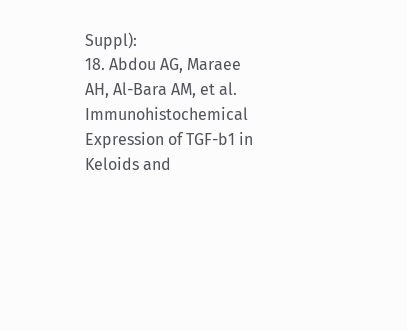Suppl):
18. Abdou AG, Maraee AH, Al-Bara AM, et al. Immunohistochemical Expression of TGF-b1 in Keloids and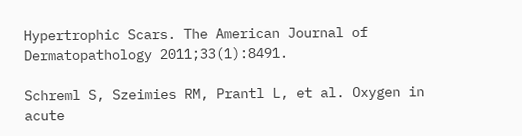Hypertrophic Scars. The American Journal of Dermatopathology 2011;33(1):8491.

Schreml S, Szeimies RM, Prantl L, et al. Oxygen in
acute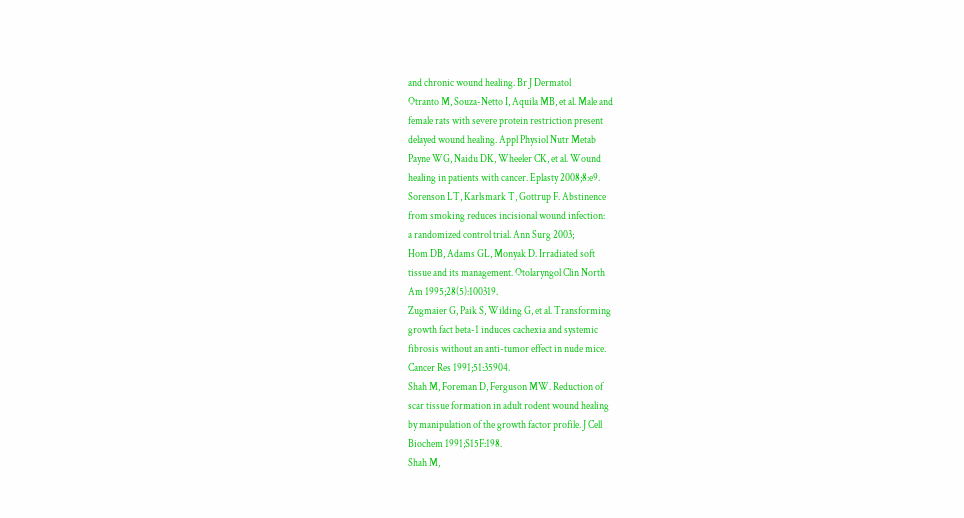and chronic wound healing. Br J Dermatol
Otranto M, Souza-Netto I, Aquila MB, et al. Male and
female rats with severe protein restriction present
delayed wound healing. Appl Physiol Nutr Metab
Payne WG, Naidu DK, Wheeler CK, et al. Wound
healing in patients with cancer. Eplasty 2008;8:e9.
Sorenson LT, Karlsmark T, Gottrup F. Abstinence
from smoking reduces incisional wound infection:
a randomized control trial. Ann Surg 2003;
Hom DB, Adams GL, Monyak D. Irradiated soft
tissue and its management. Otolaryngol Clin North
Am 1995;28(5):100319.
Zugmaier G, Paik S, Wilding G, et al. Transforming
growth fact beta-1 induces cachexia and systemic
fibrosis without an anti-tumor effect in nude mice.
Cancer Res 1991;51:35904.
Shah M, Foreman D, Ferguson MW. Reduction of
scar tissue formation in adult rodent wound healing
by manipulation of the growth factor profile. J Cell
Biochem 1991;S15F:198.
Shah M,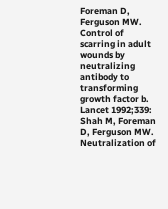Foreman D, Ferguson MW. Control of scarring in adult wounds by neutralizing antibody to
transforming growth factor b. Lancet 1992;339:
Shah M, Foreman D, Ferguson MW. Neutralization of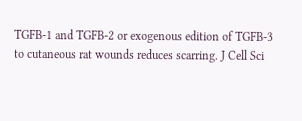TGFB-1 and TGFB-2 or exogenous edition of TGFB-3
to cutaneous rat wounds reduces scarring. J Cell Sci